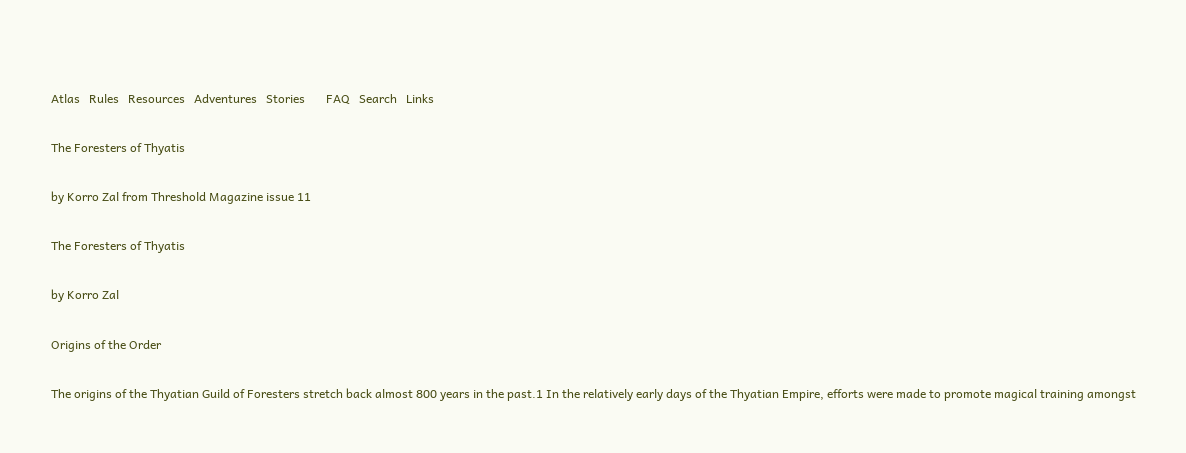Atlas   Rules   Resources   Adventures   Stories       FAQ   Search   Links

The Foresters of Thyatis

by Korro Zal from Threshold Magazine issue 11

The Foresters of Thyatis

by Korro Zal

Origins of the Order

The origins of the Thyatian Guild of Foresters stretch back almost 800 years in the past.1 In the relatively early days of the Thyatian Empire, efforts were made to promote magical training amongst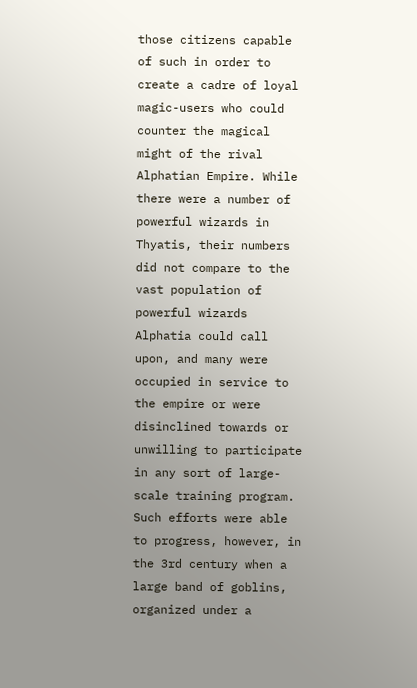those citizens capable of such in order to create a cadre of loyal magic-users who could counter the magical might of the rival Alphatian Empire. While there were a number of powerful wizards in Thyatis, their numbers did not compare to the vast population of powerful wizards Alphatia could call upon, and many were occupied in service to the empire or were disinclined towards or unwilling to participate in any sort of large-scale training program.
Such efforts were able to progress, however, in the 3rd century when a large band of goblins, organized under a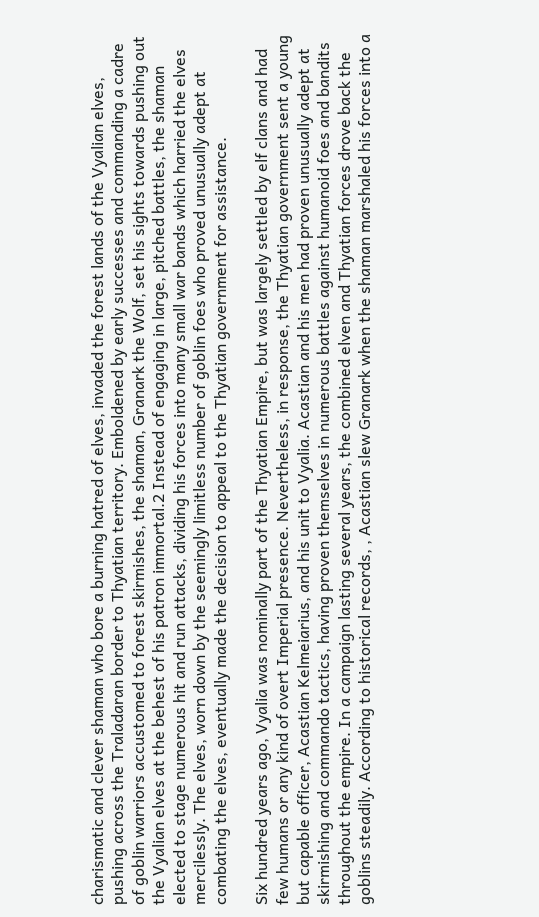charismatic and clever shaman who bore a burning hatred of elves, invaded the forest lands of the Vyalian elves, pushing across the Traladaran border to Thyatian territory. Emboldened by early successes and commanding a cadre of goblin warriors accustomed to forest skirmishes, the shaman, Granark the Wolf, set his sights towards pushing out the Vyalian elves at the behest of his patron immortal.2 Instead of engaging in large, pitched battles, the shaman elected to stage numerous hit and run attacks, dividing his forces into many small war bands which harried the elves mercilessly. The elves, worn down by the seemingly limitless number of goblin foes who proved unusually adept at combating the elves, eventually made the decision to appeal to the Thyatian government for assistance.

Six hundred years ago, Vyalia was nominally part of the Thyatian Empire, but was largely settled by elf clans and had few humans or any kind of overt Imperial presence. Nevertheless, in response, the Thyatian government sent a young but capable officer, Acastian Kelmeiarius, and his unit to Vyalia. Acastian and his men had proven unusually adept at skirmishing and commando tactics, having proven themselves in numerous battles against humanoid foes and bandits throughout the empire. In a campaign lasting several years, the combined elven and Thyatian forces drove back the goblins steadily. According to historical records, , Acastian slew Granark when the shaman marshaled his forces into a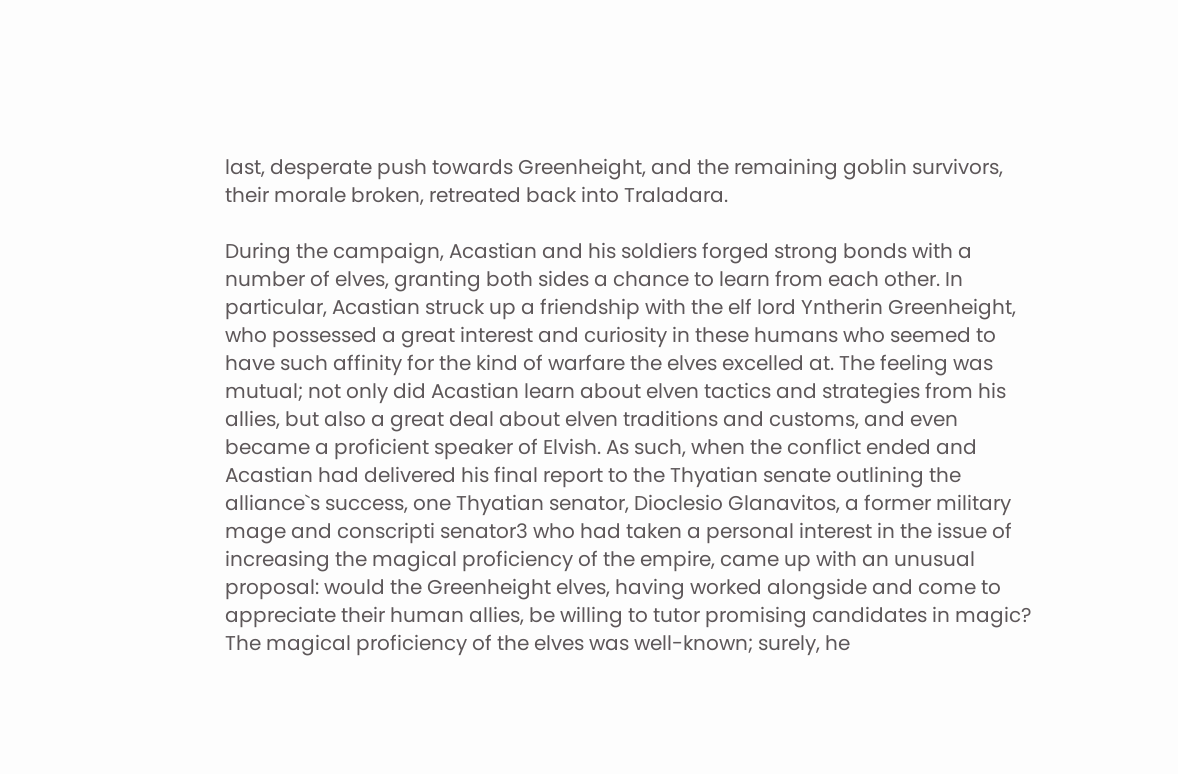last, desperate push towards Greenheight, and the remaining goblin survivors, their morale broken, retreated back into Traladara.

During the campaign, Acastian and his soldiers forged strong bonds with a number of elves, granting both sides a chance to learn from each other. In particular, Acastian struck up a friendship with the elf lord Yntherin Greenheight, who possessed a great interest and curiosity in these humans who seemed to have such affinity for the kind of warfare the elves excelled at. The feeling was mutual; not only did Acastian learn about elven tactics and strategies from his allies, but also a great deal about elven traditions and customs, and even became a proficient speaker of Elvish. As such, when the conflict ended and Acastian had delivered his final report to the Thyatian senate outlining the alliance`s success, one Thyatian senator, Dioclesio Glanavitos, a former military mage and conscripti senator3 who had taken a personal interest in the issue of increasing the magical proficiency of the empire, came up with an unusual proposal: would the Greenheight elves, having worked alongside and come to appreciate their human allies, be willing to tutor promising candidates in magic? The magical proficiency of the elves was well-known; surely, he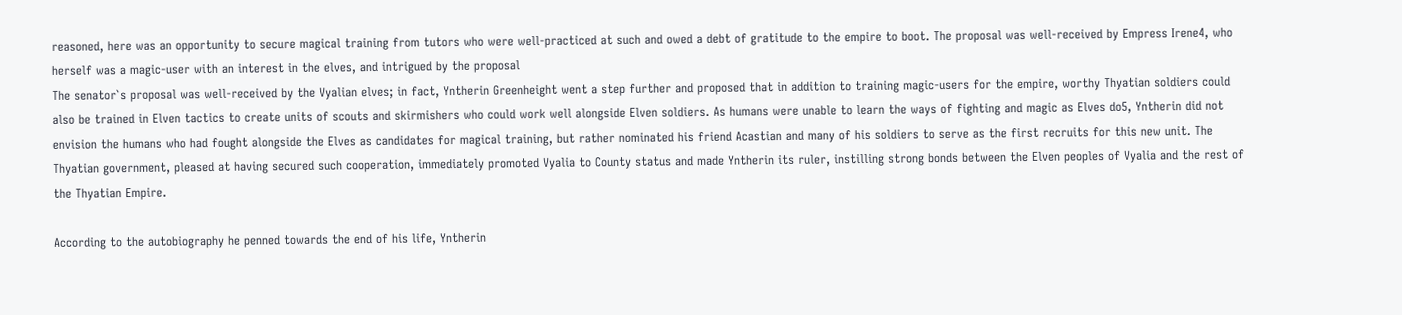reasoned, here was an opportunity to secure magical training from tutors who were well-practiced at such and owed a debt of gratitude to the empire to boot. The proposal was well-received by Empress Irene4, who herself was a magic-user with an interest in the elves, and intrigued by the proposal
The senator`s proposal was well-received by the Vyalian elves; in fact, Yntherin Greenheight went a step further and proposed that in addition to training magic-users for the empire, worthy Thyatian soldiers could also be trained in Elven tactics to create units of scouts and skirmishers who could work well alongside Elven soldiers. As humans were unable to learn the ways of fighting and magic as Elves do5, Yntherin did not envision the humans who had fought alongside the Elves as candidates for magical training, but rather nominated his friend Acastian and many of his soldiers to serve as the first recruits for this new unit. The Thyatian government, pleased at having secured such cooperation, immediately promoted Vyalia to County status and made Yntherin its ruler, instilling strong bonds between the Elven peoples of Vyalia and the rest of the Thyatian Empire.

According to the autobiography he penned towards the end of his life, Yntherin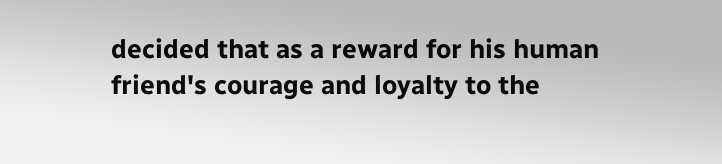decided that as a reward for his human friend's courage and loyalty to the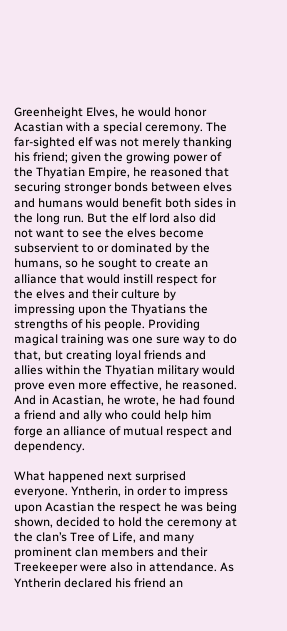Greenheight Elves, he would honor Acastian with a special ceremony. The far-sighted elf was not merely thanking his friend; given the growing power of the Thyatian Empire, he reasoned that securing stronger bonds between elves and humans would benefit both sides in the long run. But the elf lord also did not want to see the elves become subservient to or dominated by the humans, so he sought to create an alliance that would instill respect for the elves and their culture by impressing upon the Thyatians the strengths of his people. Providing magical training was one sure way to do that, but creating loyal friends and allies within the Thyatian military would prove even more effective, he reasoned. And in Acastian, he wrote, he had found a friend and ally who could help him forge an alliance of mutual respect and dependency.

What happened next surprised everyone. Yntherin, in order to impress upon Acastian the respect he was being shown, decided to hold the ceremony at the clan’s Tree of Life, and many prominent clan members and their Treekeeper were also in attendance. As Yntherin declared his friend an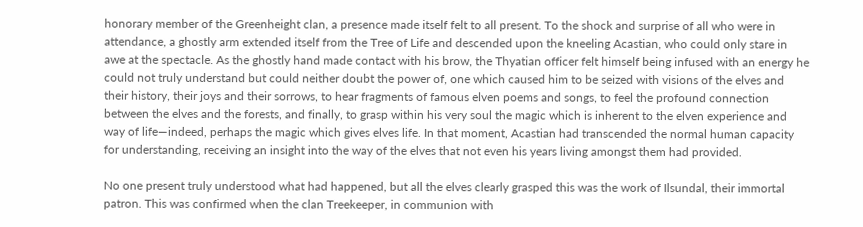honorary member of the Greenheight clan, a presence made itself felt to all present. To the shock and surprise of all who were in attendance, a ghostly arm extended itself from the Tree of Life and descended upon the kneeling Acastian, who could only stare in awe at the spectacle. As the ghostly hand made contact with his brow, the Thyatian officer felt himself being infused with an energy he could not truly understand but could neither doubt the power of, one which caused him to be seized with visions of the elves and their history, their joys and their sorrows, to hear fragments of famous elven poems and songs, to feel the profound connection between the elves and the forests, and finally, to grasp within his very soul the magic which is inherent to the elven experience and way of life—indeed, perhaps the magic which gives elves life. In that moment, Acastian had transcended the normal human capacity for understanding, receiving an insight into the way of the elves that not even his years living amongst them had provided.

No one present truly understood what had happened, but all the elves clearly grasped this was the work of Ilsundal, their immortal patron. This was confirmed when the clan Treekeeper, in communion with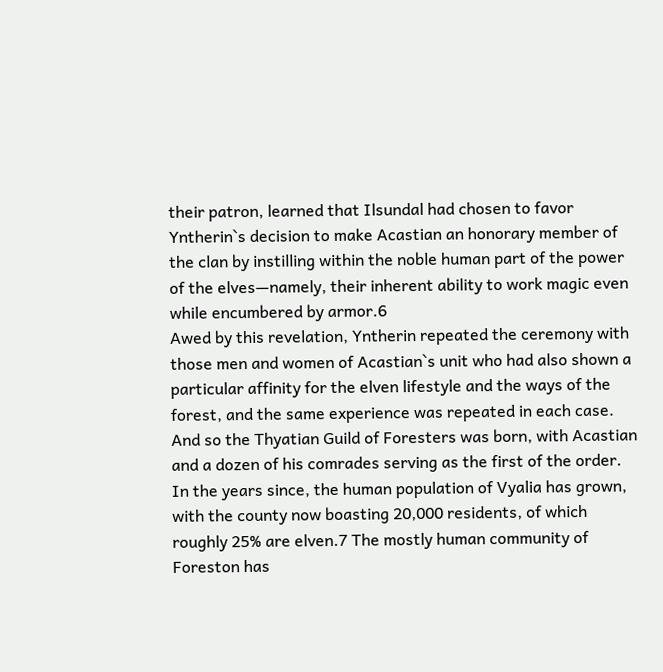their patron, learned that Ilsundal had chosen to favor Yntherin`s decision to make Acastian an honorary member of the clan by instilling within the noble human part of the power of the elves—namely, their inherent ability to work magic even while encumbered by armor.6
Awed by this revelation, Yntherin repeated the ceremony with those men and women of Acastian`s unit who had also shown a particular affinity for the elven lifestyle and the ways of the forest, and the same experience was repeated in each case. And so the Thyatian Guild of Foresters was born, with Acastian and a dozen of his comrades serving as the first of the order. In the years since, the human population of Vyalia has grown, with the county now boasting 20,000 residents, of which roughly 25% are elven.7 The mostly human community of Foreston has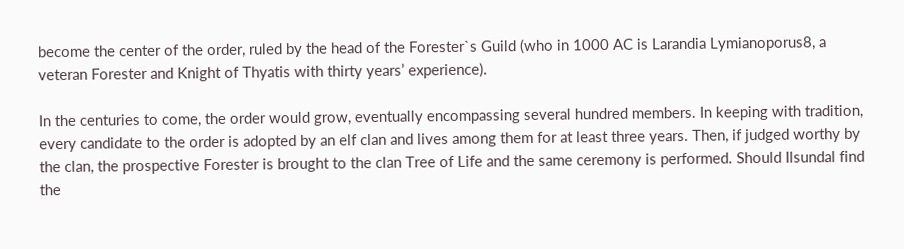become the center of the order, ruled by the head of the Forester`s Guild (who in 1000 AC is Larandia Lymianoporus8, a veteran Forester and Knight of Thyatis with thirty years’ experience).

In the centuries to come, the order would grow, eventually encompassing several hundred members. In keeping with tradition, every candidate to the order is adopted by an elf clan and lives among them for at least three years. Then, if judged worthy by the clan, the prospective Forester is brought to the clan Tree of Life and the same ceremony is performed. Should Ilsundal find the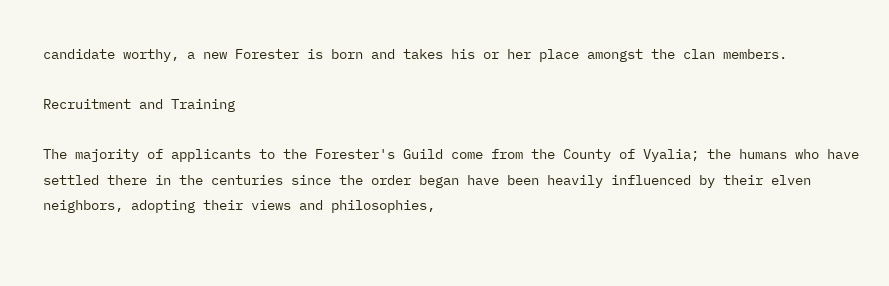candidate worthy, a new Forester is born and takes his or her place amongst the clan members.

Recruitment and Training

The majority of applicants to the Forester's Guild come from the County of Vyalia; the humans who have settled there in the centuries since the order began have been heavily influenced by their elven neighbors, adopting their views and philosophies,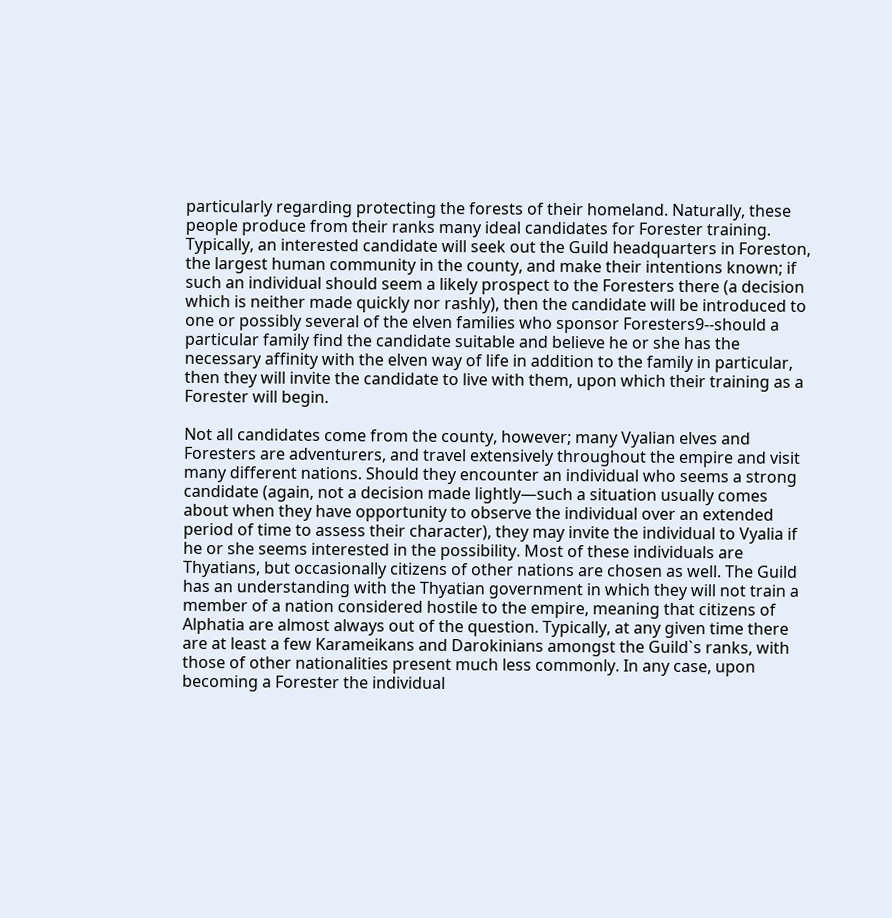particularly regarding protecting the forests of their homeland. Naturally, these people produce from their ranks many ideal candidates for Forester training. Typically, an interested candidate will seek out the Guild headquarters in Foreston, the largest human community in the county, and make their intentions known; if such an individual should seem a likely prospect to the Foresters there (a decision which is neither made quickly nor rashly), then the candidate will be introduced to one or possibly several of the elven families who sponsor Foresters9--should a particular family find the candidate suitable and believe he or she has the necessary affinity with the elven way of life in addition to the family in particular, then they will invite the candidate to live with them, upon which their training as a Forester will begin.

Not all candidates come from the county, however; many Vyalian elves and Foresters are adventurers, and travel extensively throughout the empire and visit many different nations. Should they encounter an individual who seems a strong candidate (again, not a decision made lightly—such a situation usually comes about when they have opportunity to observe the individual over an extended period of time to assess their character), they may invite the individual to Vyalia if he or she seems interested in the possibility. Most of these individuals are Thyatians, but occasionally citizens of other nations are chosen as well. The Guild has an understanding with the Thyatian government in which they will not train a member of a nation considered hostile to the empire, meaning that citizens of Alphatia are almost always out of the question. Typically, at any given time there are at least a few Karameikans and Darokinians amongst the Guild`s ranks, with those of other nationalities present much less commonly. In any case, upon becoming a Forester the individual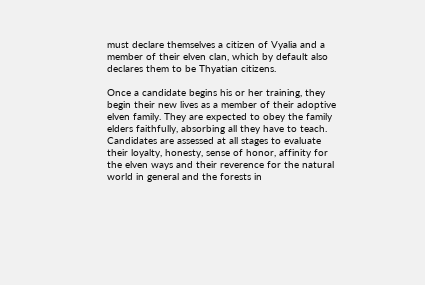must declare themselves a citizen of Vyalia and a member of their elven clan, which by default also declares them to be Thyatian citizens.

Once a candidate begins his or her training, they begin their new lives as a member of their adoptive elven family. They are expected to obey the family elders faithfully, absorbing all they have to teach. Candidates are assessed at all stages to evaluate their loyalty, honesty, sense of honor, affinity for the elven ways and their reverence for the natural world in general and the forests in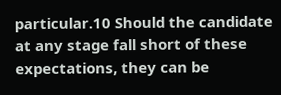particular.10 Should the candidate at any stage fall short of these expectations, they can be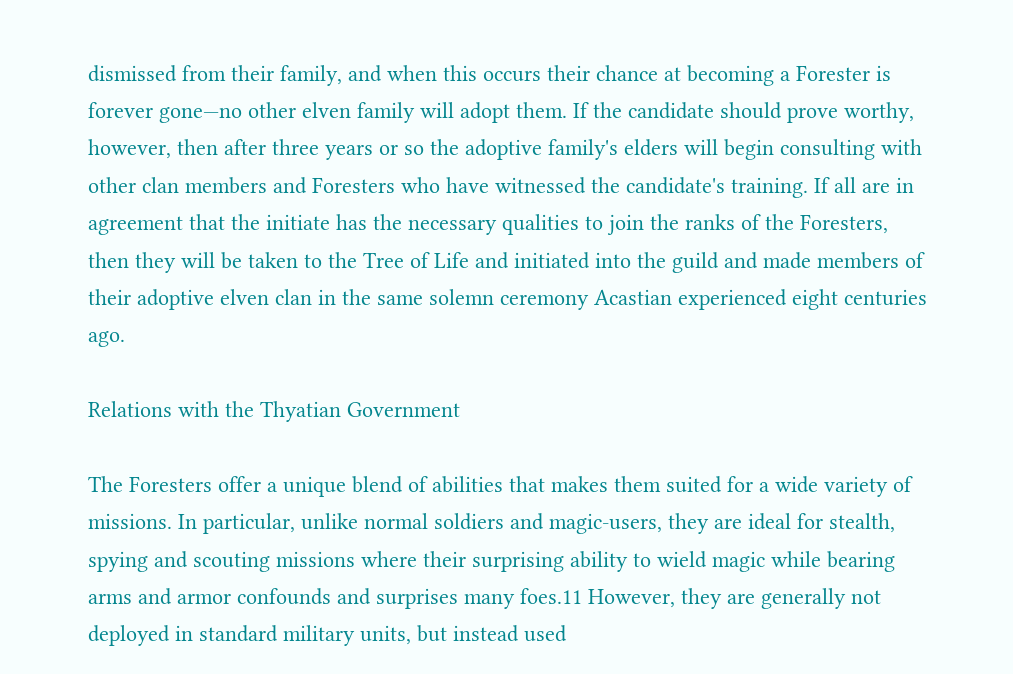dismissed from their family, and when this occurs their chance at becoming a Forester is forever gone—no other elven family will adopt them. If the candidate should prove worthy, however, then after three years or so the adoptive family's elders will begin consulting with other clan members and Foresters who have witnessed the candidate's training. If all are in agreement that the initiate has the necessary qualities to join the ranks of the Foresters, then they will be taken to the Tree of Life and initiated into the guild and made members of their adoptive elven clan in the same solemn ceremony Acastian experienced eight centuries ago.

Relations with the Thyatian Government

The Foresters offer a unique blend of abilities that makes them suited for a wide variety of missions. In particular, unlike normal soldiers and magic-users, they are ideal for stealth, spying and scouting missions where their surprising ability to wield magic while bearing arms and armor confounds and surprises many foes.11 However, they are generally not deployed in standard military units, but instead used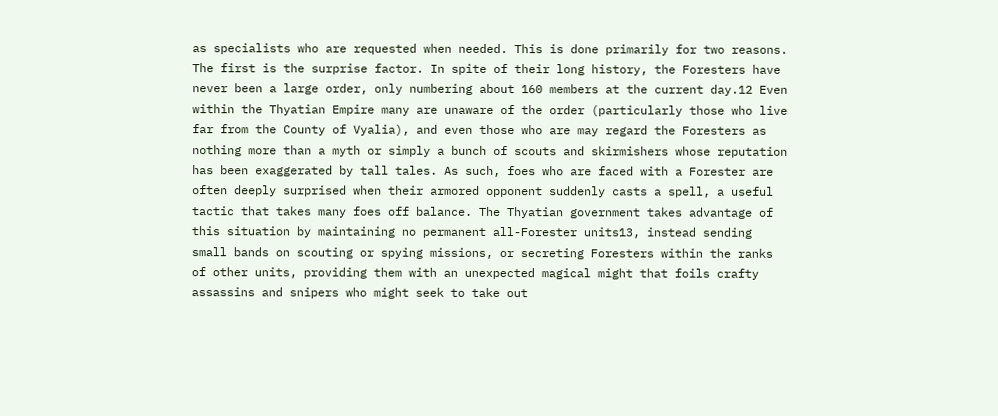as specialists who are requested when needed. This is done primarily for two reasons.
The first is the surprise factor. In spite of their long history, the Foresters have never been a large order, only numbering about 160 members at the current day.12 Even within the Thyatian Empire many are unaware of the order (particularly those who live far from the County of Vyalia), and even those who are may regard the Foresters as nothing more than a myth or simply a bunch of scouts and skirmishers whose reputation has been exaggerated by tall tales. As such, foes who are faced with a Forester are often deeply surprised when their armored opponent suddenly casts a spell, a useful tactic that takes many foes off balance. The Thyatian government takes advantage of this situation by maintaining no permanent all-Forester units13, instead sending small bands on scouting or spying missions, or secreting Foresters within the ranks of other units, providing them with an unexpected magical might that foils crafty assassins and snipers who might seek to take out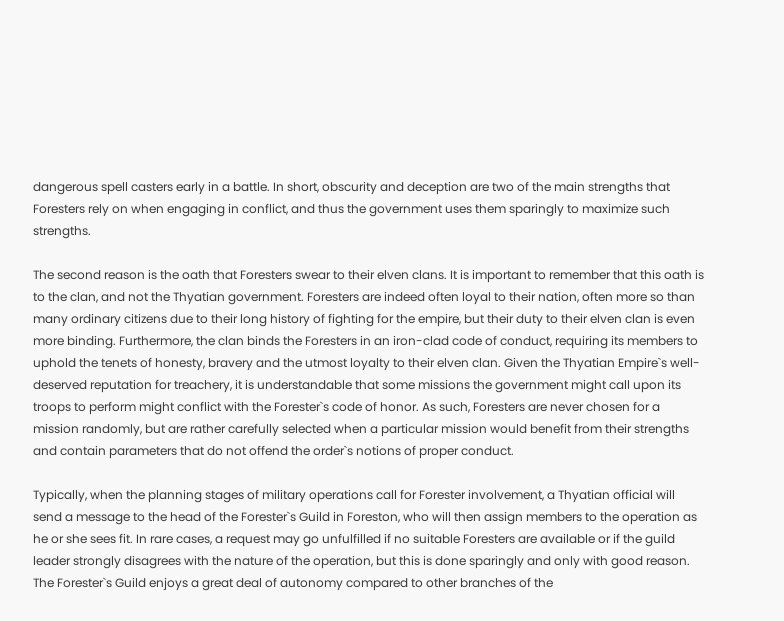dangerous spell casters early in a battle. In short, obscurity and deception are two of the main strengths that Foresters rely on when engaging in conflict, and thus the government uses them sparingly to maximize such strengths.

The second reason is the oath that Foresters swear to their elven clans. It is important to remember that this oath is to the clan, and not the Thyatian government. Foresters are indeed often loyal to their nation, often more so than many ordinary citizens due to their long history of fighting for the empire, but their duty to their elven clan is even more binding. Furthermore, the clan binds the Foresters in an iron-clad code of conduct, requiring its members to uphold the tenets of honesty, bravery and the utmost loyalty to their elven clan. Given the Thyatian Empire`s well-deserved reputation for treachery, it is understandable that some missions the government might call upon its troops to perform might conflict with the Forester`s code of honor. As such, Foresters are never chosen for a mission randomly, but are rather carefully selected when a particular mission would benefit from their strengths and contain parameters that do not offend the order`s notions of proper conduct.

Typically, when the planning stages of military operations call for Forester involvement, a Thyatian official will send a message to the head of the Forester`s Guild in Foreston, who will then assign members to the operation as he or she sees fit. In rare cases, a request may go unfulfilled if no suitable Foresters are available or if the guild leader strongly disagrees with the nature of the operation, but this is done sparingly and only with good reason. The Forester`s Guild enjoys a great deal of autonomy compared to other branches of the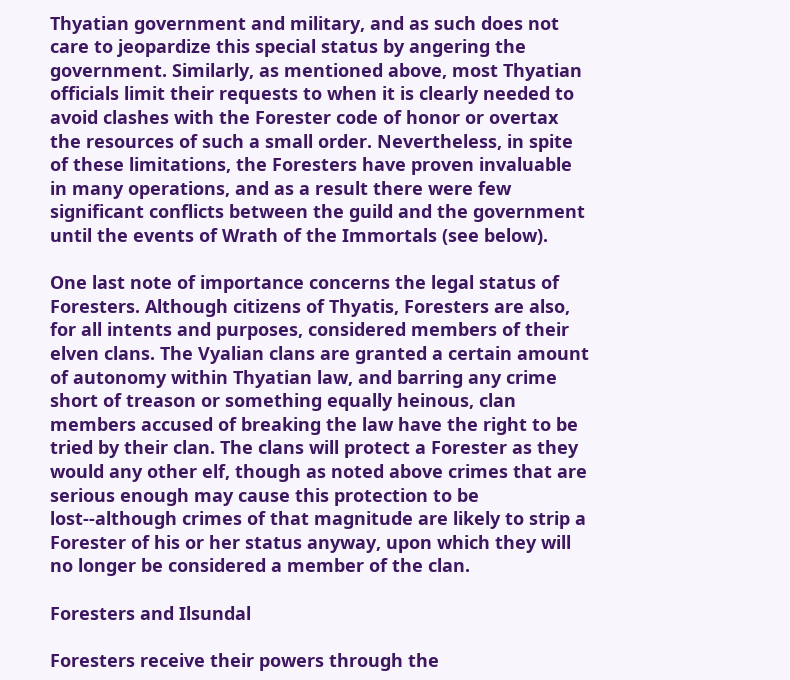Thyatian government and military, and as such does not care to jeopardize this special status by angering the government. Similarly, as mentioned above, most Thyatian officials limit their requests to when it is clearly needed to avoid clashes with the Forester code of honor or overtax the resources of such a small order. Nevertheless, in spite of these limitations, the Foresters have proven invaluable in many operations, and as a result there were few significant conflicts between the guild and the government until the events of Wrath of the Immortals (see below).

One last note of importance concerns the legal status of Foresters. Although citizens of Thyatis, Foresters are also, for all intents and purposes, considered members of their elven clans. The Vyalian clans are granted a certain amount of autonomy within Thyatian law, and barring any crime short of treason or something equally heinous, clan members accused of breaking the law have the right to be tried by their clan. The clans will protect a Forester as they would any other elf, though as noted above crimes that are serious enough may cause this protection to be lost--although crimes of that magnitude are likely to strip a Forester of his or her status anyway, upon which they will no longer be considered a member of the clan.

Foresters and Ilsundal

Foresters receive their powers through the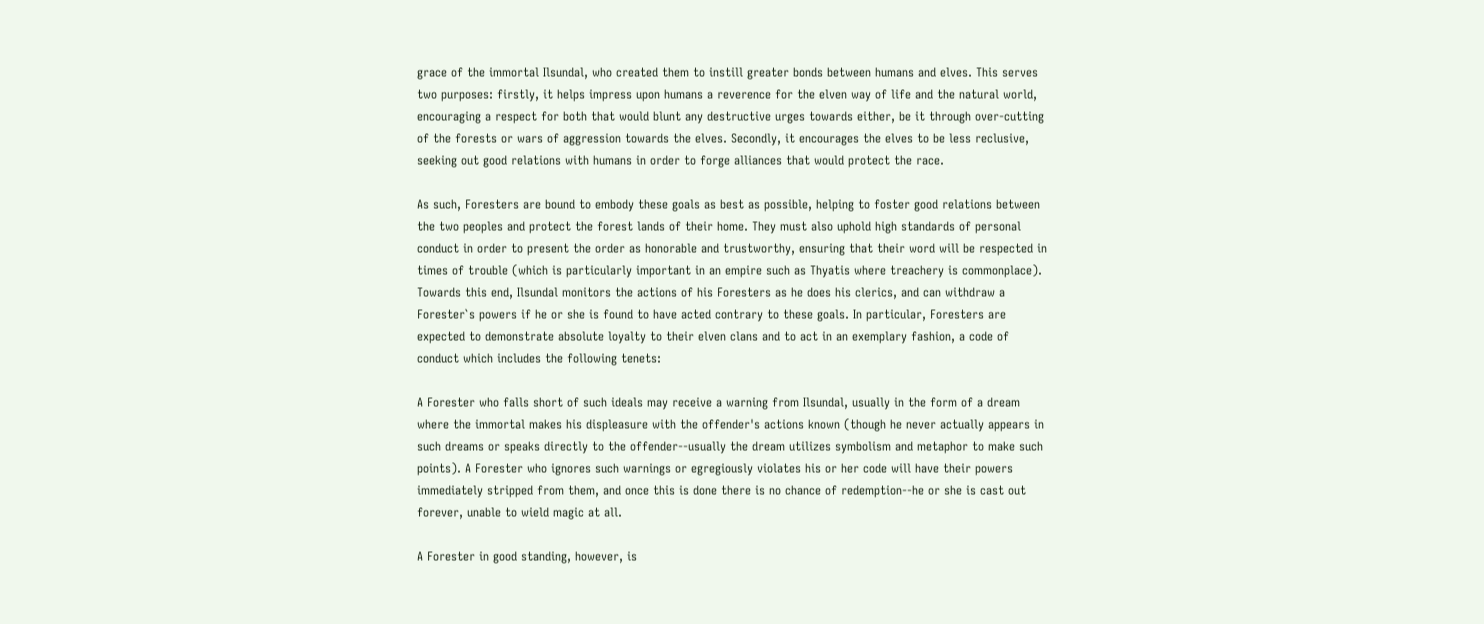grace of the immortal Ilsundal, who created them to instill greater bonds between humans and elves. This serves two purposes: firstly, it helps impress upon humans a reverence for the elven way of life and the natural world, encouraging a respect for both that would blunt any destructive urges towards either, be it through over-cutting of the forests or wars of aggression towards the elves. Secondly, it encourages the elves to be less reclusive, seeking out good relations with humans in order to forge alliances that would protect the race.

As such, Foresters are bound to embody these goals as best as possible, helping to foster good relations between the two peoples and protect the forest lands of their home. They must also uphold high standards of personal conduct in order to present the order as honorable and trustworthy, ensuring that their word will be respected in times of trouble (which is particularly important in an empire such as Thyatis where treachery is commonplace). Towards this end, Ilsundal monitors the actions of his Foresters as he does his clerics, and can withdraw a Forester`s powers if he or she is found to have acted contrary to these goals. In particular, Foresters are expected to demonstrate absolute loyalty to their elven clans and to act in an exemplary fashion, a code of conduct which includes the following tenets:

A Forester who falls short of such ideals may receive a warning from Ilsundal, usually in the form of a dream where the immortal makes his displeasure with the offender's actions known (though he never actually appears in such dreams or speaks directly to the offender--usually the dream utilizes symbolism and metaphor to make such points). A Forester who ignores such warnings or egregiously violates his or her code will have their powers immediately stripped from them, and once this is done there is no chance of redemption--he or she is cast out forever, unable to wield magic at all.

A Forester in good standing, however, is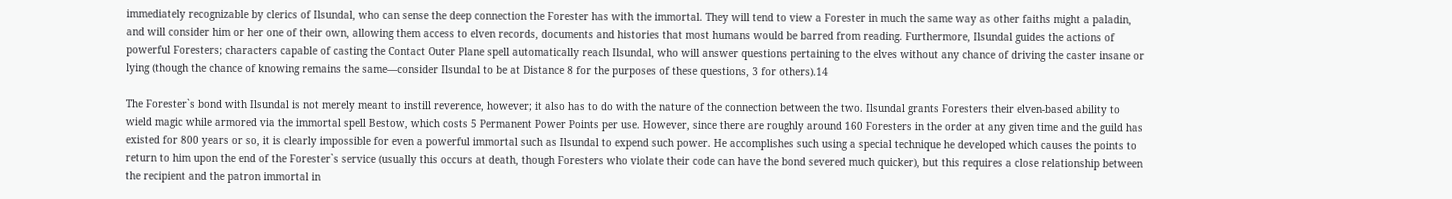immediately recognizable by clerics of Ilsundal, who can sense the deep connection the Forester has with the immortal. They will tend to view a Forester in much the same way as other faiths might a paladin, and will consider him or her one of their own, allowing them access to elven records, documents and histories that most humans would be barred from reading. Furthermore, Ilsundal guides the actions of powerful Foresters; characters capable of casting the Contact Outer Plane spell automatically reach Ilsundal, who will answer questions pertaining to the elves without any chance of driving the caster insane or lying (though the chance of knowing remains the same—consider Ilsundal to be at Distance 8 for the purposes of these questions, 3 for others).14

The Forester`s bond with Ilsundal is not merely meant to instill reverence, however; it also has to do with the nature of the connection between the two. Ilsundal grants Foresters their elven-based ability to wield magic while armored via the immortal spell Bestow, which costs 5 Permanent Power Points per use. However, since there are roughly around 160 Foresters in the order at any given time and the guild has existed for 800 years or so, it is clearly impossible for even a powerful immortal such as Ilsundal to expend such power. He accomplishes such using a special technique he developed which causes the points to return to him upon the end of the Forester`s service (usually this occurs at death, though Foresters who violate their code can have the bond severed much quicker), but this requires a close relationship between the recipient and the patron immortal in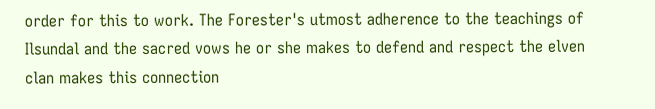order for this to work. The Forester's utmost adherence to the teachings of Ilsundal and the sacred vows he or she makes to defend and respect the elven clan makes this connection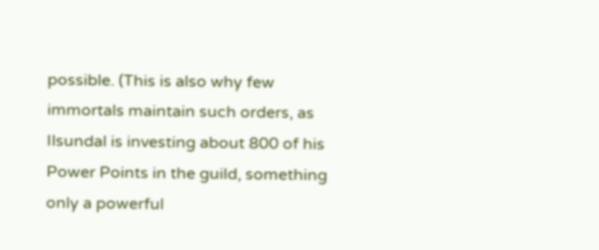possible. (This is also why few immortals maintain such orders, as Ilsundal is investing about 800 of his Power Points in the guild, something only a powerful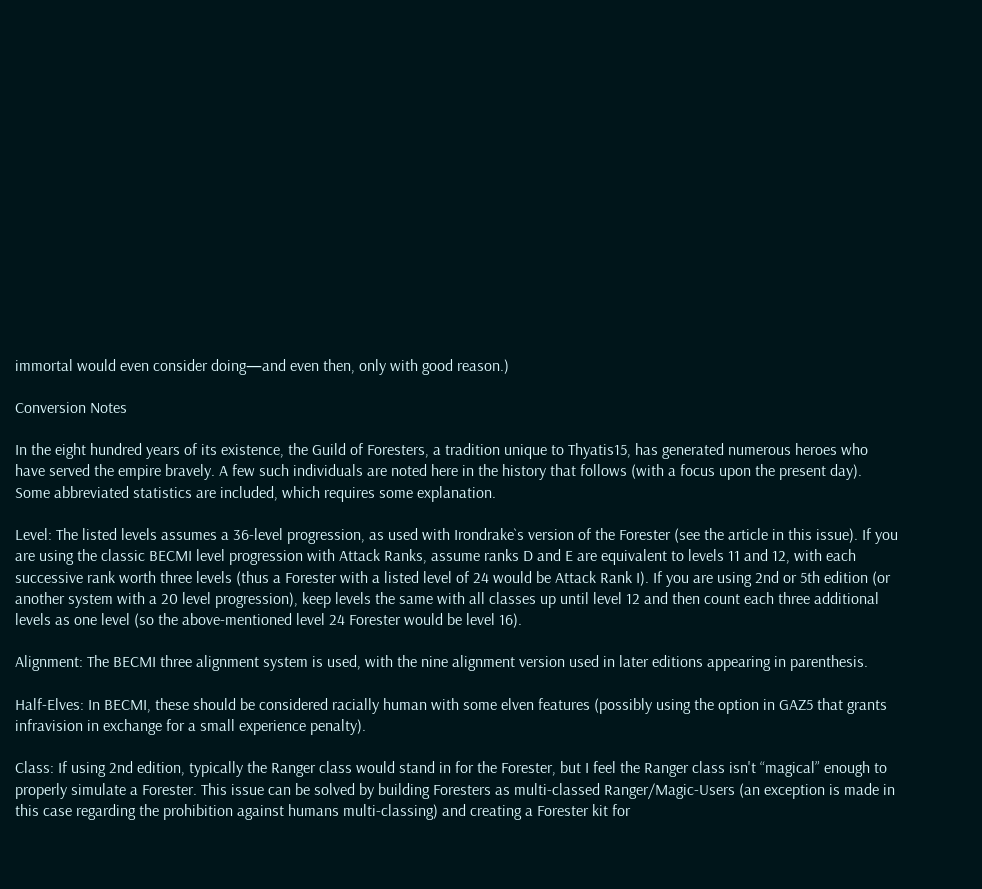immortal would even consider doing—and even then, only with good reason.)

Conversion Notes

In the eight hundred years of its existence, the Guild of Foresters, a tradition unique to Thyatis15, has generated numerous heroes who have served the empire bravely. A few such individuals are noted here in the history that follows (with a focus upon the present day). Some abbreviated statistics are included, which requires some explanation.

Level: The listed levels assumes a 36-level progression, as used with Irondrake`s version of the Forester (see the article in this issue). If you are using the classic BECMI level progression with Attack Ranks, assume ranks D and E are equivalent to levels 11 and 12, with each successive rank worth three levels (thus a Forester with a listed level of 24 would be Attack Rank I). If you are using 2nd or 5th edition (or another system with a 20 level progression), keep levels the same with all classes up until level 12 and then count each three additional levels as one level (so the above-mentioned level 24 Forester would be level 16).

Alignment: The BECMI three alignment system is used, with the nine alignment version used in later editions appearing in parenthesis.

Half-Elves: In BECMI, these should be considered racially human with some elven features (possibly using the option in GAZ5 that grants infravision in exchange for a small experience penalty).

Class: If using 2nd edition, typically the Ranger class would stand in for the Forester, but I feel the Ranger class isn't “magical” enough to properly simulate a Forester. This issue can be solved by building Foresters as multi-classed Ranger/Magic-Users (an exception is made in this case regarding the prohibition against humans multi-classing) and creating a Forester kit for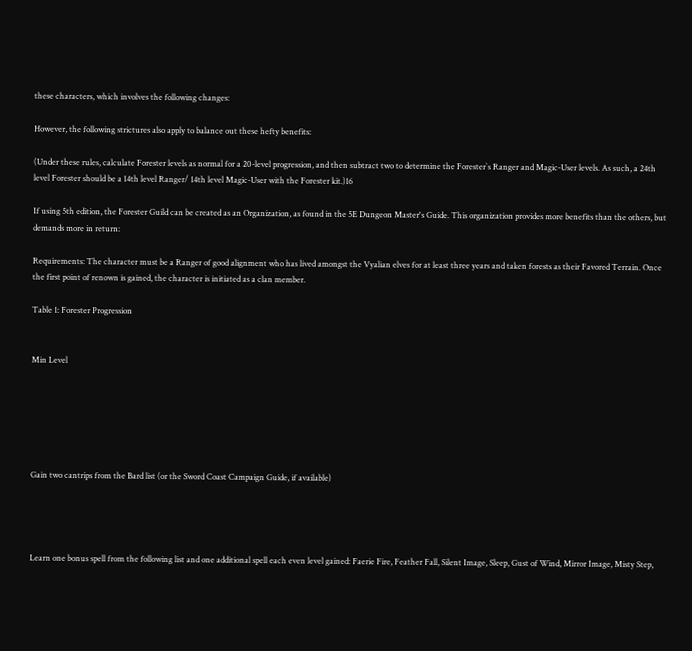these characters, which involves the following changes:

However, the following strictures also apply to balance out these hefty benefits:

(Under these rules, calculate Forester levels as normal for a 20-level progression, and then subtract two to determine the Forester`s Ranger and Magic-User levels. As such, a 24th level Forester should be a 14th level Ranger/ 14th level Magic-User with the Forester kit.)16

If using 5th edition, the Forester Guild can be created as an Organization, as found in the 5E Dungeon Master's Guide. This organization provides more benefits than the others, but demands more in return:

Requirements: The character must be a Ranger of good alignment who has lived amongst the Vyalian elves for at least three years and taken forests as their Favored Terrain. Once the first point of renown is gained, the character is initiated as a clan member.

Table 1: Forester Progression


Min Level






Gain two cantrips from the Bard list (or the Sword Coast Campaign Guide, if available)




Learn one bonus spell from the following list and one additional spell each even level gained: Faerie Fire, Feather Fall, Silent Image, Sleep, Gust of Wind, Mirror Image, Misty Step,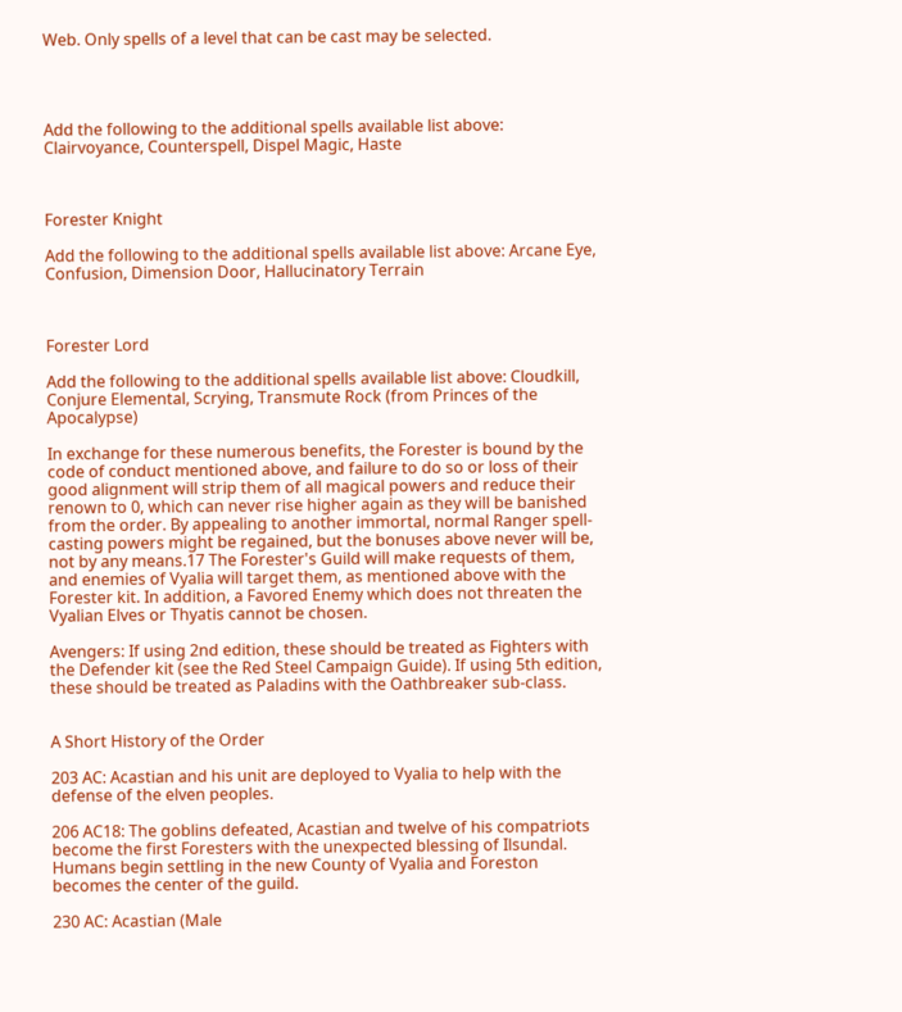Web. Only spells of a level that can be cast may be selected.




Add the following to the additional spells available list above: Clairvoyance, Counterspell, Dispel Magic, Haste



Forester Knight

Add the following to the additional spells available list above: Arcane Eye, Confusion, Dimension Door, Hallucinatory Terrain



Forester Lord

Add the following to the additional spells available list above: Cloudkill, Conjure Elemental, Scrying, Transmute Rock (from Princes of the Apocalypse)

In exchange for these numerous benefits, the Forester is bound by the code of conduct mentioned above, and failure to do so or loss of their good alignment will strip them of all magical powers and reduce their renown to 0, which can never rise higher again as they will be banished from the order. By appealing to another immortal, normal Ranger spell-casting powers might be regained, but the bonuses above never will be, not by any means.17 The Forester's Guild will make requests of them, and enemies of Vyalia will target them, as mentioned above with the Forester kit. In addition, a Favored Enemy which does not threaten the Vyalian Elves or Thyatis cannot be chosen.

Avengers: If using 2nd edition, these should be treated as Fighters with the Defender kit (see the Red Steel Campaign Guide). If using 5th edition, these should be treated as Paladins with the Oathbreaker sub-class.


A Short History of the Order

203 AC: Acastian and his unit are deployed to Vyalia to help with the defense of the elven peoples.

206 AC18: The goblins defeated, Acastian and twelve of his compatriots become the first Foresters with the unexpected blessing of Ilsundal. Humans begin settling in the new County of Vyalia and Foreston becomes the center of the guild.

230 AC: Acastian (Male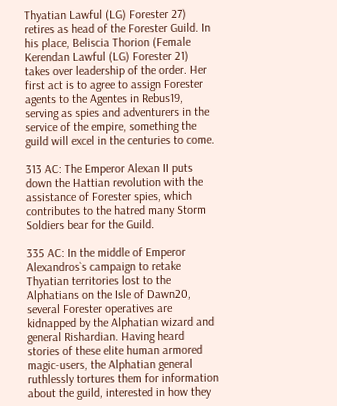Thyatian Lawful (LG) Forester 27) retires as head of the Forester Guild. In his place, Beliscia Thorion (Female Kerendan Lawful (LG) Forester 21) takes over leadership of the order. Her first act is to agree to assign Forester agents to the Agentes in Rebus19, serving as spies and adventurers in the service of the empire, something the guild will excel in the centuries to come.

313 AC: The Emperor Alexan II puts down the Hattian revolution with the assistance of Forester spies, which contributes to the hatred many Storm Soldiers bear for the Guild.

335 AC: In the middle of Emperor Alexandros`s campaign to retake Thyatian territories lost to the Alphatians on the Isle of Dawn20, several Forester operatives are kidnapped by the Alphatian wizard and general Rishardian. Having heard stories of these elite human armored magic-users, the Alphatian general ruthlessly tortures them for information about the guild, interested in how they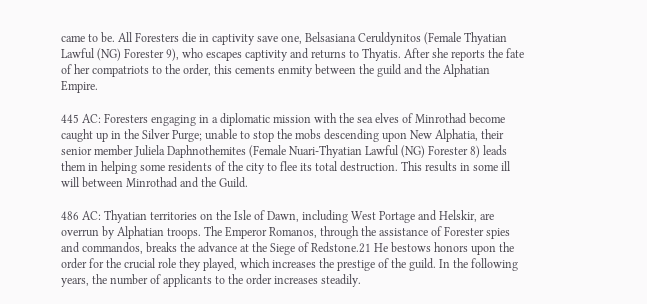came to be. All Foresters die in captivity save one, Belsasiana Ceruldynitos (Female Thyatian Lawful (NG) Forester 9), who escapes captivity and returns to Thyatis. After she reports the fate of her compatriots to the order, this cements enmity between the guild and the Alphatian Empire.

445 AC: Foresters engaging in a diplomatic mission with the sea elves of Minrothad become caught up in the Silver Purge; unable to stop the mobs descending upon New Alphatia, their senior member Juliela Daphnothemites (Female Nuari-Thyatian Lawful (NG) Forester 8) leads them in helping some residents of the city to flee its total destruction. This results in some ill will between Minrothad and the Guild.

486 AC: Thyatian territories on the Isle of Dawn, including West Portage and Helskir, are overrun by Alphatian troops. The Emperor Romanos, through the assistance of Forester spies and commandos, breaks the advance at the Siege of Redstone.21 He bestows honors upon the order for the crucial role they played, which increases the prestige of the guild. In the following years, the number of applicants to the order increases steadily.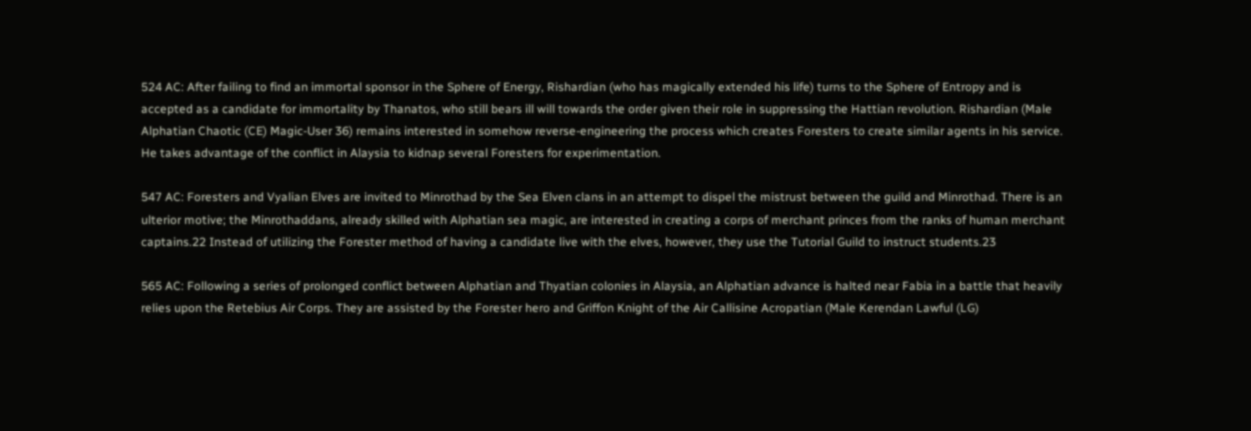524 AC: After failing to find an immortal sponsor in the Sphere of Energy, Rishardian (who has magically extended his life) turns to the Sphere of Entropy and is accepted as a candidate for immortality by Thanatos, who still bears ill will towards the order given their role in suppressing the Hattian revolution. Rishardian (Male Alphatian Chaotic (CE) Magic-User 36) remains interested in somehow reverse-engineering the process which creates Foresters to create similar agents in his service. He takes advantage of the conflict in Alaysia to kidnap several Foresters for experimentation.

547 AC: Foresters and Vyalian Elves are invited to Minrothad by the Sea Elven clans in an attempt to dispel the mistrust between the guild and Minrothad. There is an ulterior motive; the Minrothaddans, already skilled with Alphatian sea magic, are interested in creating a corps of merchant princes from the ranks of human merchant captains.22 Instead of utilizing the Forester method of having a candidate live with the elves, however, they use the Tutorial Guild to instruct students.23

565 AC: Following a series of prolonged conflict between Alphatian and Thyatian colonies in Alaysia, an Alphatian advance is halted near Fabia in a battle that heavily relies upon the Retebius Air Corps. They are assisted by the Forester hero and Griffon Knight of the Air Callisine Acropatian (Male Kerendan Lawful (LG)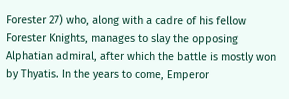Forester 27) who, along with a cadre of his fellow Forester Knights, manages to slay the opposing Alphatian admiral, after which the battle is mostly won by Thyatis. In the years to come, Emperor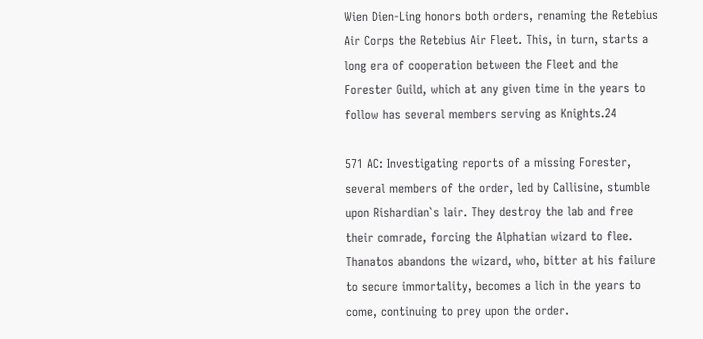Wien Dien-Ling honors both orders, renaming the Retebius Air Corps the Retebius Air Fleet. This, in turn, starts a long era of cooperation between the Fleet and the Forester Guild, which at any given time in the years to follow has several members serving as Knights.24

571 AC: Investigating reports of a missing Forester, several members of the order, led by Callisine, stumble upon Rishardian`s lair. They destroy the lab and free their comrade, forcing the Alphatian wizard to flee. Thanatos abandons the wizard, who, bitter at his failure to secure immortality, becomes a lich in the years to come, continuing to prey upon the order.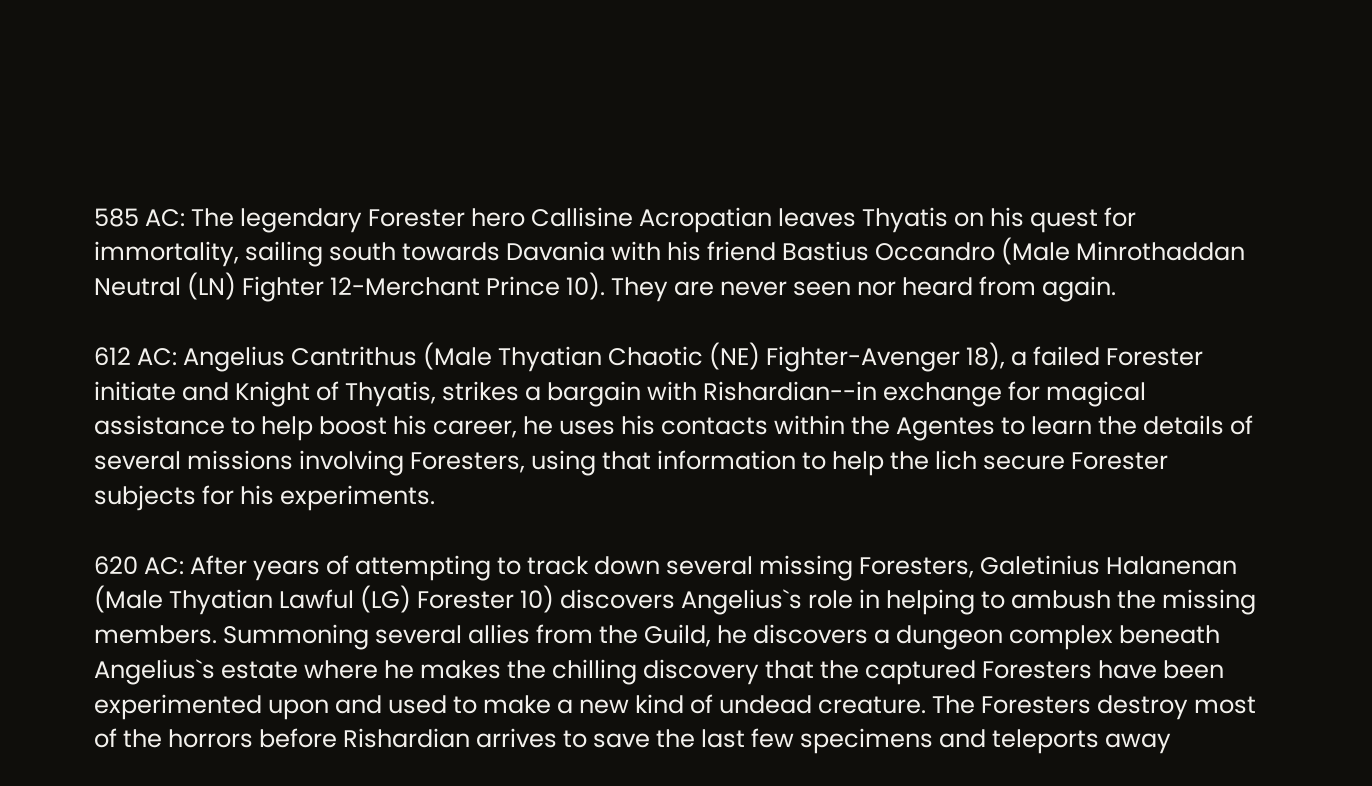585 AC: The legendary Forester hero Callisine Acropatian leaves Thyatis on his quest for immortality, sailing south towards Davania with his friend Bastius Occandro (Male Minrothaddan Neutral (LN) Fighter 12-Merchant Prince 10). They are never seen nor heard from again.

612 AC: Angelius Cantrithus (Male Thyatian Chaotic (NE) Fighter-Avenger 18), a failed Forester initiate and Knight of Thyatis, strikes a bargain with Rishardian--in exchange for magical assistance to help boost his career, he uses his contacts within the Agentes to learn the details of several missions involving Foresters, using that information to help the lich secure Forester subjects for his experiments.

620 AC: After years of attempting to track down several missing Foresters, Galetinius Halanenan (Male Thyatian Lawful (LG) Forester 10) discovers Angelius`s role in helping to ambush the missing members. Summoning several allies from the Guild, he discovers a dungeon complex beneath Angelius`s estate where he makes the chilling discovery that the captured Foresters have been experimented upon and used to make a new kind of undead creature. The Foresters destroy most of the horrors before Rishardian arrives to save the last few specimens and teleports away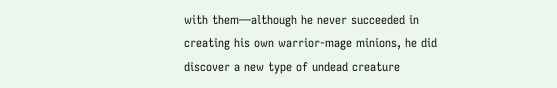with them—although he never succeeded in creating his own warrior-mage minions, he did discover a new type of undead creature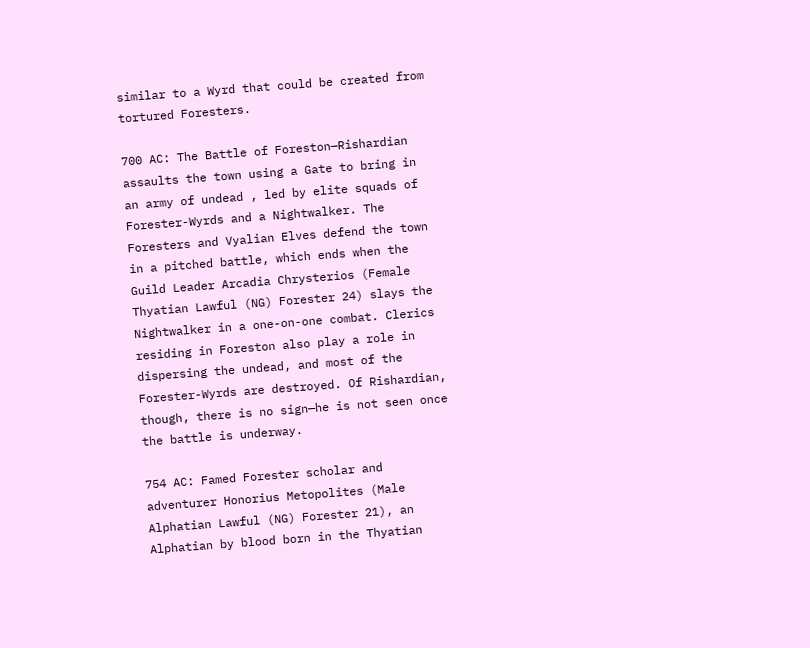similar to a Wyrd that could be created from tortured Foresters.

700 AC: The Battle of Foreston—Rishardian assaults the town using a Gate to bring in an army of undead , led by elite squads of Forester-Wyrds and a Nightwalker. The Foresters and Vyalian Elves defend the town in a pitched battle, which ends when the Guild Leader Arcadia Chrysterios (Female Thyatian Lawful (NG) Forester 24) slays the Nightwalker in a one-on-one combat. Clerics residing in Foreston also play a role in dispersing the undead, and most of the Forester-Wyrds are destroyed. Of Rishardian, though, there is no sign—he is not seen once the battle is underway.

754 AC: Famed Forester scholar and adventurer Honorius Metopolites (Male Alphatian Lawful (NG) Forester 21), an Alphatian by blood born in the Thyatian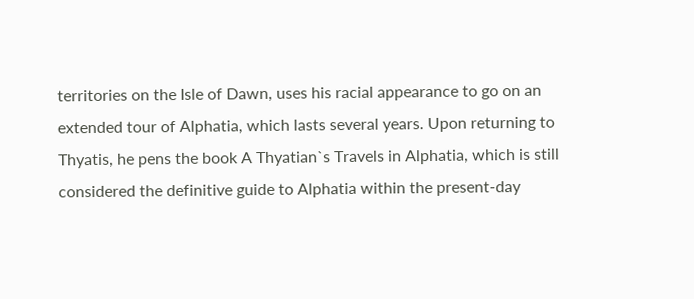territories on the Isle of Dawn, uses his racial appearance to go on an extended tour of Alphatia, which lasts several years. Upon returning to Thyatis, he pens the book A Thyatian`s Travels in Alphatia, which is still considered the definitive guide to Alphatia within the present-day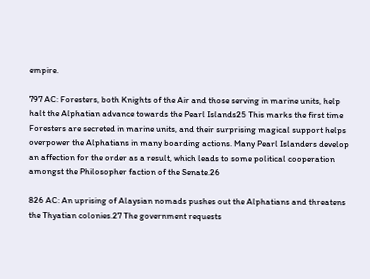empire.

797 AC: Foresters, both Knights of the Air and those serving in marine units, help halt the Alphatian advance towards the Pearl Islands25 This marks the first time Foresters are secreted in marine units, and their surprising magical support helps overpower the Alphatians in many boarding actions. Many Pearl Islanders develop an affection for the order as a result, which leads to some political cooperation amongst the Philosopher faction of the Senate.26

826 AC: An uprising of Alaysian nomads pushes out the Alphatians and threatens the Thyatian colonies.27 The government requests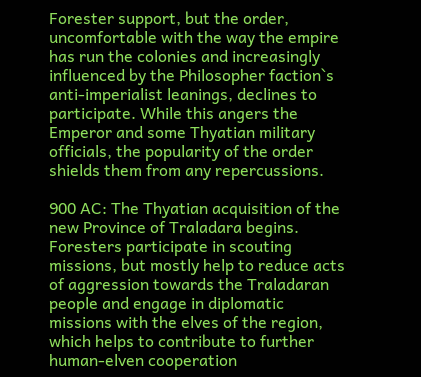Forester support, but the order, uncomfortable with the way the empire has run the colonies and increasingly influenced by the Philosopher faction`s anti-imperialist leanings, declines to participate. While this angers the Emperor and some Thyatian military officials, the popularity of the order shields them from any repercussions.

900 AC: The Thyatian acquisition of the new Province of Traladara begins. Foresters participate in scouting missions, but mostly help to reduce acts of aggression towards the Traladaran people and engage in diplomatic missions with the elves of the region, which helps to contribute to further human-elven cooperation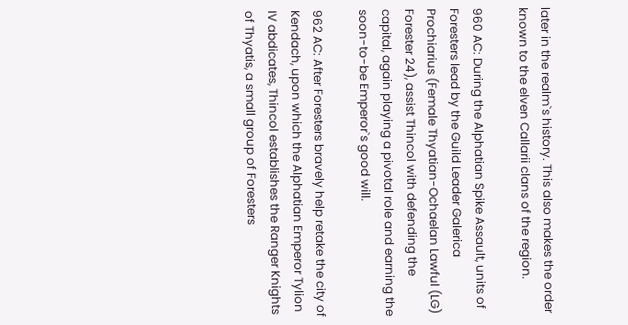later in the realm`s history. This also makes the order known to the elven Callarii clans of the region.

960 AC: During the Alphatian Spike Assault, units of Foresters lead by the Guild Leader Galerica Prochiarius (Female Thyatian-Ochaelan Lawful (LG) Forester 24), assist Thincol with defending the capital, again playing a pivotal role and earning the soon-to-be Emperor`s good will.

962 AC: After Foresters bravely help retake the city of Kendach, upon which the Alphatian Emperor Tylion IV abdicates, Thincol establishes the Ranger Knights of Thyatis, a small group of Foresters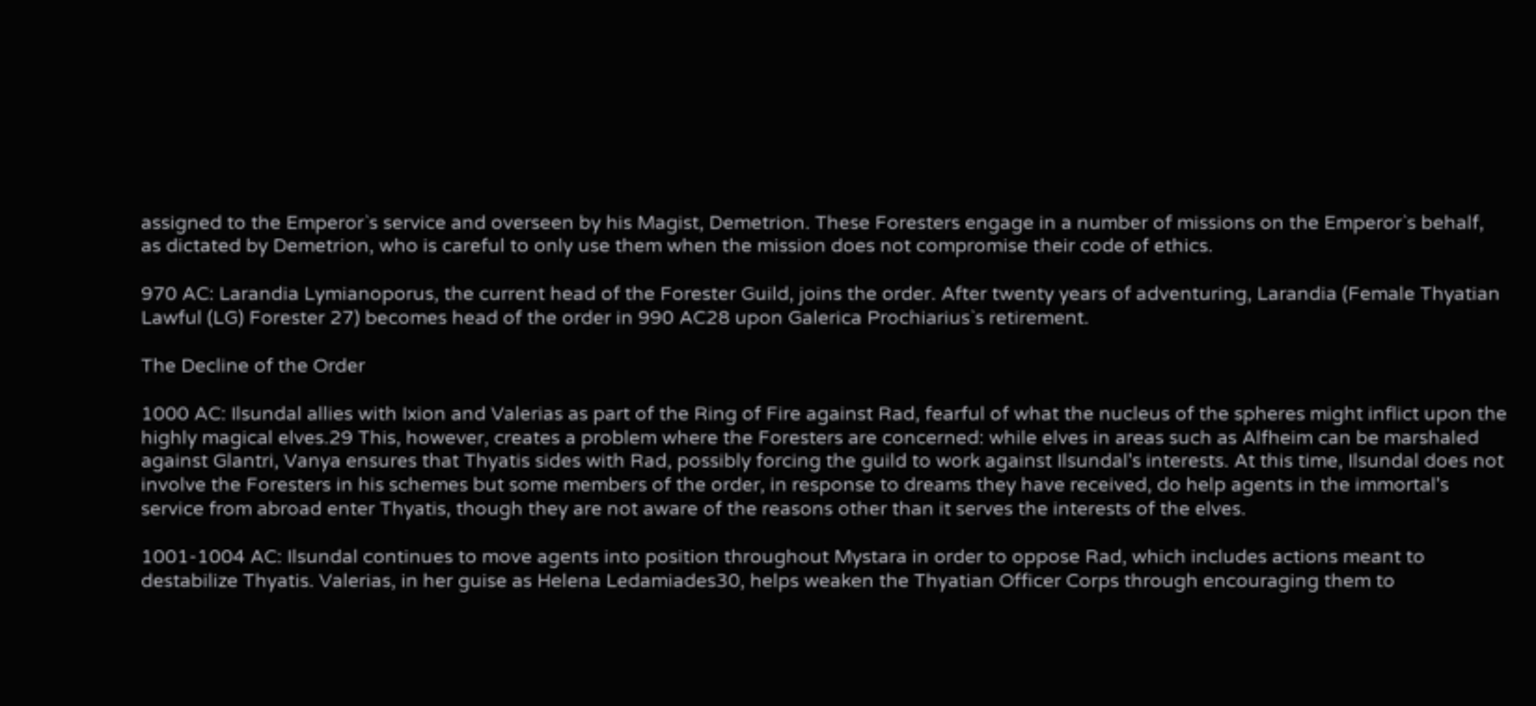assigned to the Emperor`s service and overseen by his Magist, Demetrion. These Foresters engage in a number of missions on the Emperor`s behalf, as dictated by Demetrion, who is careful to only use them when the mission does not compromise their code of ethics.

970 AC: Larandia Lymianoporus, the current head of the Forester Guild, joins the order. After twenty years of adventuring, Larandia (Female Thyatian Lawful (LG) Forester 27) becomes head of the order in 990 AC28 upon Galerica Prochiarius`s retirement.

The Decline of the Order

1000 AC: Ilsundal allies with Ixion and Valerias as part of the Ring of Fire against Rad, fearful of what the nucleus of the spheres might inflict upon the highly magical elves.29 This, however, creates a problem where the Foresters are concerned: while elves in areas such as Alfheim can be marshaled against Glantri, Vanya ensures that Thyatis sides with Rad, possibly forcing the guild to work against Ilsundal's interests. At this time, Ilsundal does not involve the Foresters in his schemes but some members of the order, in response to dreams they have received, do help agents in the immortal's service from abroad enter Thyatis, though they are not aware of the reasons other than it serves the interests of the elves.

1001-1004 AC: Ilsundal continues to move agents into position throughout Mystara in order to oppose Rad, which includes actions meant to destabilize Thyatis. Valerias, in her guise as Helena Ledamiades30, helps weaken the Thyatian Officer Corps through encouraging them to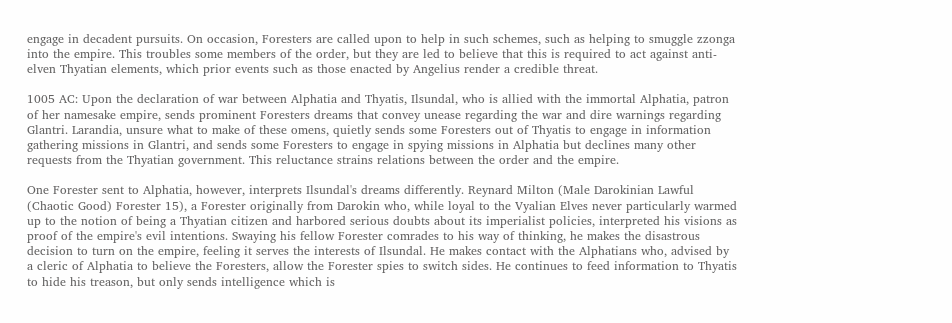engage in decadent pursuits. On occasion, Foresters are called upon to help in such schemes, such as helping to smuggle zzonga into the empire. This troubles some members of the order, but they are led to believe that this is required to act against anti-elven Thyatian elements, which prior events such as those enacted by Angelius render a credible threat.

1005 AC: Upon the declaration of war between Alphatia and Thyatis, Ilsundal, who is allied with the immortal Alphatia, patron of her namesake empire, sends prominent Foresters dreams that convey unease regarding the war and dire warnings regarding Glantri. Larandia, unsure what to make of these omens, quietly sends some Foresters out of Thyatis to engage in information gathering missions in Glantri, and sends some Foresters to engage in spying missions in Alphatia but declines many other requests from the Thyatian government. This reluctance strains relations between the order and the empire.

One Forester sent to Alphatia, however, interprets Ilsundal's dreams differently. Reynard Milton (Male Darokinian Lawful (Chaotic Good) Forester 15), a Forester originally from Darokin who, while loyal to the Vyalian Elves never particularly warmed up to the notion of being a Thyatian citizen and harbored serious doubts about its imperialist policies, interpreted his visions as proof of the empire's evil intentions. Swaying his fellow Forester comrades to his way of thinking, he makes the disastrous decision to turn on the empire, feeling it serves the interests of Ilsundal. He makes contact with the Alphatians who, advised by a cleric of Alphatia to believe the Foresters, allow the Forester spies to switch sides. He continues to feed information to Thyatis to hide his treason, but only sends intelligence which is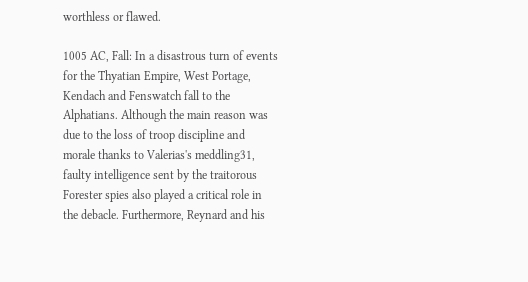worthless or flawed.

1005 AC, Fall: In a disastrous turn of events for the Thyatian Empire, West Portage, Kendach and Fenswatch fall to the Alphatians. Although the main reason was due to the loss of troop discipline and morale thanks to Valerias's meddling31, faulty intelligence sent by the traitorous Forester spies also played a critical role in the debacle. Furthermore, Reynard and his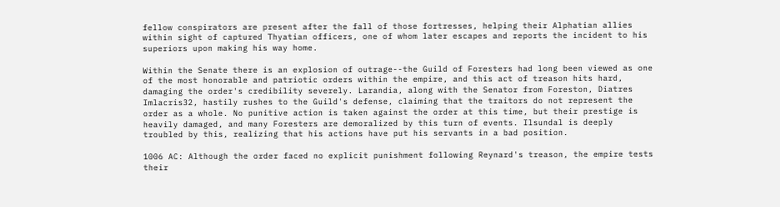fellow conspirators are present after the fall of those fortresses, helping their Alphatian allies within sight of captured Thyatian officers, one of whom later escapes and reports the incident to his superiors upon making his way home.

Within the Senate there is an explosion of outrage--the Guild of Foresters had long been viewed as one of the most honorable and patriotic orders within the empire, and this act of treason hits hard, damaging the order's credibility severely. Larandia, along with the Senator from Foreston, Diatres Imlacris32, hastily rushes to the Guild's defense, claiming that the traitors do not represent the order as a whole. No punitive action is taken against the order at this time, but their prestige is heavily damaged, and many Foresters are demoralized by this turn of events. Ilsundal is deeply troubled by this, realizing that his actions have put his servants in a bad position.

1006 AC: Although the order faced no explicit punishment following Reynard's treason, the empire tests their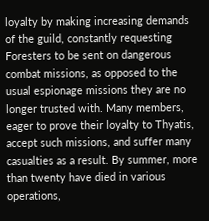loyalty by making increasing demands of the guild, constantly requesting Foresters to be sent on dangerous combat missions, as opposed to the usual espionage missions they are no longer trusted with. Many members, eager to prove their loyalty to Thyatis, accept such missions, and suffer many casualties as a result. By summer, more than twenty have died in various operations,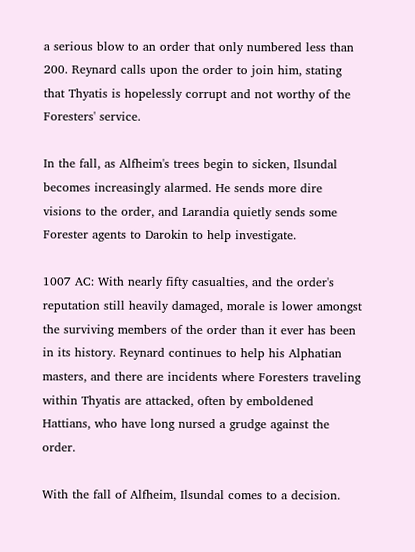a serious blow to an order that only numbered less than 200. Reynard calls upon the order to join him, stating that Thyatis is hopelessly corrupt and not worthy of the Foresters' service.

In the fall, as Alfheim's trees begin to sicken, Ilsundal becomes increasingly alarmed. He sends more dire visions to the order, and Larandia quietly sends some Forester agents to Darokin to help investigate.

1007 AC: With nearly fifty casualties, and the order's reputation still heavily damaged, morale is lower amongst the surviving members of the order than it ever has been in its history. Reynard continues to help his Alphatian masters, and there are incidents where Foresters traveling within Thyatis are attacked, often by emboldened Hattians, who have long nursed a grudge against the order.

With the fall of Alfheim, Ilsundal comes to a decision.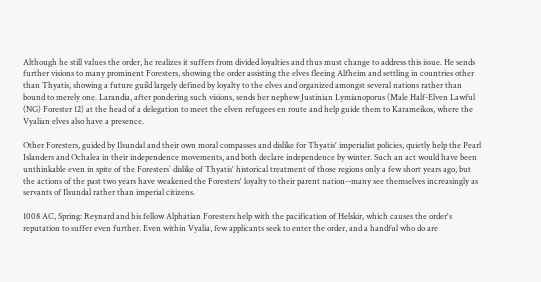Although he still values the order, he realizes it suffers from divided loyalties and thus must change to address this issue. He sends further visions to many prominent Foresters, showing the order assisting the elves fleeing Alfheim and settling in countries other than Thyatis, showing a future guild largely defined by loyalty to the elves and organized amongst several nations rather than bound to merely one. Larandia, after pondering such visions, sends her nephew Justinian Lymianoporus (Male Half-Elven Lawful (NG) Forester 12) at the head of a delegation to meet the elven refugees en route and help guide them to Karameikos, where the Vyalian elves also have a presence.

Other Foresters, guided by Ilsundal and their own moral compasses and dislike for Thyatis' imperialist policies, quietly help the Pearl Islanders and Ochalea in their independence movements, and both declare independence by winter. Such an act would have been unthinkable even in spite of the Foresters` dislike of Thyatis' historical treatment of those regions only a few short years ago, but the actions of the past two years have weakened the Foresters' loyalty to their parent nation--many see themselves increasingly as servants of Ilsundal rather than imperial citizens.

1008 AC, Spring: Reynard and his fellow Alphatian Foresters help with the pacification of Helskir, which causes the order's reputation to suffer even further. Even within Vyalia, few applicants seek to enter the order, and a handful who do are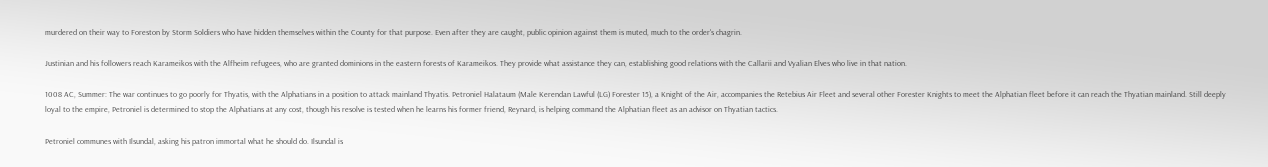murdered on their way to Foreston by Storm Soldiers who have hidden themselves within the County for that purpose. Even after they are caught, public opinion against them is muted, much to the order's chagrin.

Justinian and his followers reach Karameikos with the Alfheim refugees, who are granted dominions in the eastern forests of Karameikos. They provide what assistance they can, establishing good relations with the Callarii and Vyalian Elves who live in that nation.

1008 AC, Summer: The war continues to go poorly for Thyatis, with the Alphatians in a position to attack mainland Thyatis. Petroniel Halataum (Male Kerendan Lawful (LG) Forester 15), a Knight of the Air, accompanies the Retebius Air Fleet and several other Forester Knights to meet the Alphatian fleet before it can reach the Thyatian mainland. Still deeply loyal to the empire, Petroniel is determined to stop the Alphatians at any cost, though his resolve is tested when he learns his former friend, Reynard, is helping command the Alphatian fleet as an advisor on Thyatian tactics.

Petroniel communes with Ilsundal, asking his patron immortal what he should do. Ilsundal is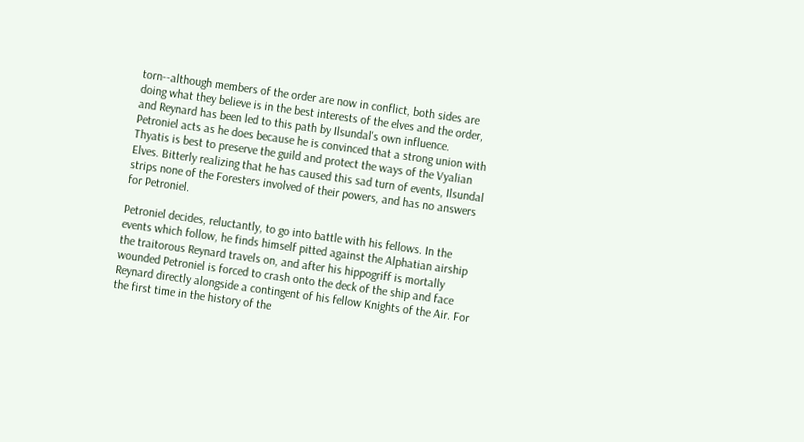torn--although members of the order are now in conflict, both sides are doing what they believe is in the best interests of the elves and the order, and Reynard has been led to this path by Ilsundal's own influence. Petroniel acts as he does because he is convinced that a strong union with Thyatis is best to preserve the guild and protect the ways of the Vyalian Elves. Bitterly realizing that he has caused this sad turn of events, Ilsundal strips none of the Foresters involved of their powers, and has no answers for Petroniel.

Petroniel decides, reluctantly, to go into battle with his fellows. In the events which follow, he finds himself pitted against the Alphatian airship the traitorous Reynard travels on, and after his hippogriff is mortally wounded Petroniel is forced to crash onto the deck of the ship and face Reynard directly alongside a contingent of his fellow Knights of the Air. For the first time in the history of the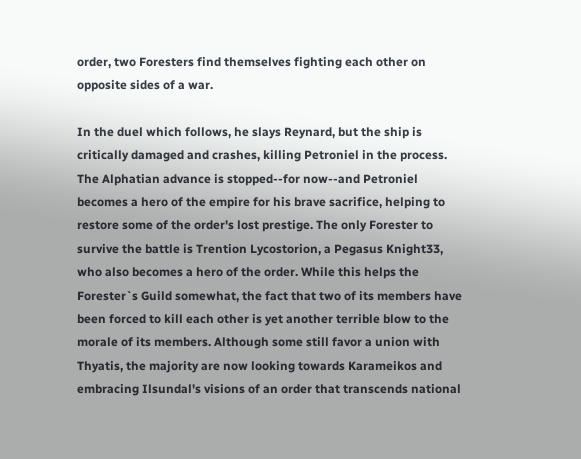order, two Foresters find themselves fighting each other on opposite sides of a war.

In the duel which follows, he slays Reynard, but the ship is critically damaged and crashes, killing Petroniel in the process. The Alphatian advance is stopped--for now--and Petroniel becomes a hero of the empire for his brave sacrifice, helping to restore some of the order's lost prestige. The only Forester to survive the battle is Trention Lycostorion, a Pegasus Knight33, who also becomes a hero of the order. While this helps the Forester`s Guild somewhat, the fact that two of its members have been forced to kill each other is yet another terrible blow to the morale of its members. Although some still favor a union with Thyatis, the majority are now looking towards Karameikos and embracing Ilsundal's visions of an order that transcends national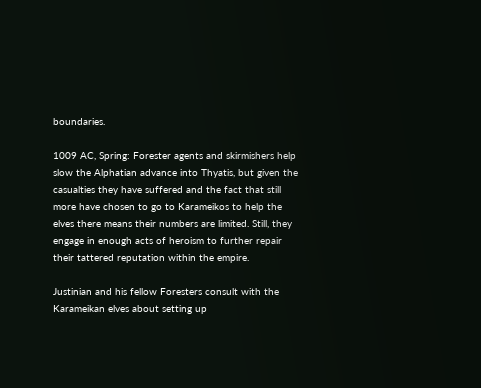boundaries.

1009 AC, Spring: Forester agents and skirmishers help slow the Alphatian advance into Thyatis, but given the casualties they have suffered and the fact that still more have chosen to go to Karameikos to help the elves there means their numbers are limited. Still, they engage in enough acts of heroism to further repair their tattered reputation within the empire.

Justinian and his fellow Foresters consult with the Karameikan elves about setting up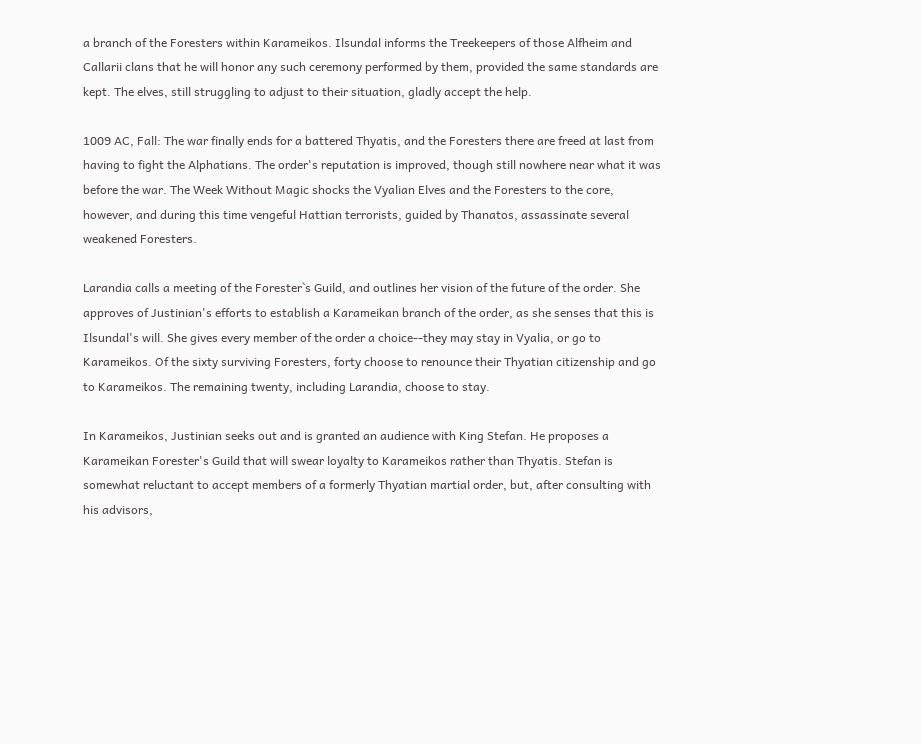a branch of the Foresters within Karameikos. Ilsundal informs the Treekeepers of those Alfheim and Callarii clans that he will honor any such ceremony performed by them, provided the same standards are kept. The elves, still struggling to adjust to their situation, gladly accept the help.

1009 AC, Fall: The war finally ends for a battered Thyatis, and the Foresters there are freed at last from having to fight the Alphatians. The order's reputation is improved, though still nowhere near what it was before the war. The Week Without Magic shocks the Vyalian Elves and the Foresters to the core, however, and during this time vengeful Hattian terrorists, guided by Thanatos, assassinate several weakened Foresters.

Larandia calls a meeting of the Forester`s Guild, and outlines her vision of the future of the order. She approves of Justinian's efforts to establish a Karameikan branch of the order, as she senses that this is Ilsundal's will. She gives every member of the order a choice--they may stay in Vyalia, or go to Karameikos. Of the sixty surviving Foresters, forty choose to renounce their Thyatian citizenship and go to Karameikos. The remaining twenty, including Larandia, choose to stay.

In Karameikos, Justinian seeks out and is granted an audience with King Stefan. He proposes a Karameikan Forester's Guild that will swear loyalty to Karameikos rather than Thyatis. Stefan is somewhat reluctant to accept members of a formerly Thyatian martial order, but, after consulting with his advisors,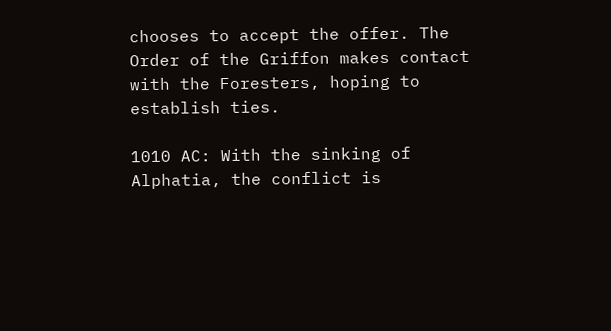chooses to accept the offer. The Order of the Griffon makes contact with the Foresters, hoping to establish ties.

1010 AC: With the sinking of Alphatia, the conflict is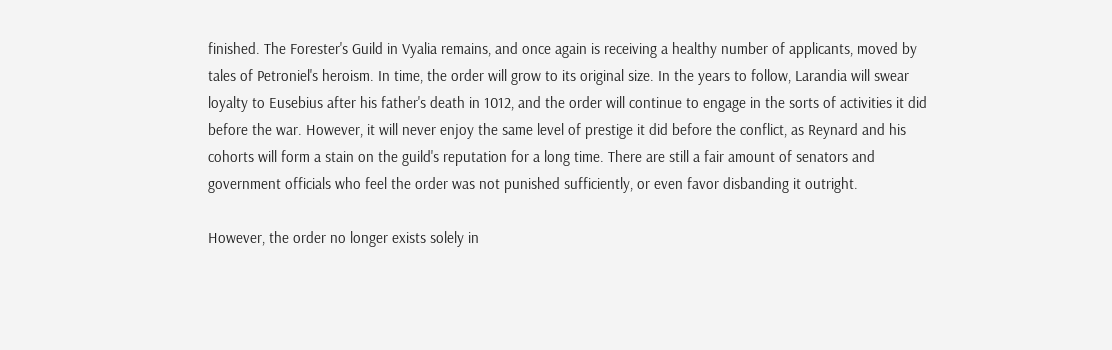finished. The Forester's Guild in Vyalia remains, and once again is receiving a healthy number of applicants, moved by tales of Petroniel's heroism. In time, the order will grow to its original size. In the years to follow, Larandia will swear loyalty to Eusebius after his father's death in 1012, and the order will continue to engage in the sorts of activities it did before the war. However, it will never enjoy the same level of prestige it did before the conflict, as Reynard and his cohorts will form a stain on the guild's reputation for a long time. There are still a fair amount of senators and government officials who feel the order was not punished sufficiently, or even favor disbanding it outright.

However, the order no longer exists solely in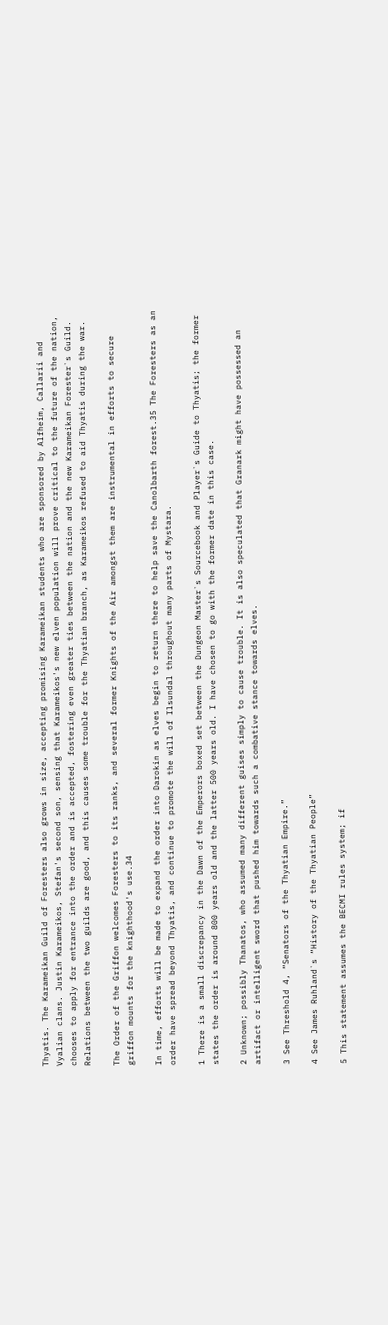Thyatis. The Karameikan Guild of Foresters also grows in size, accepting promising Karameikan students who are sponsored by Alfheim, Callarii and Vyalian clans. Justin Karameikos, Stefan's second son, sensing that Karameikos's new elven population will prove critical to the future of the nation, chooses to apply for entrance into the order and is accepted, fostering even greater ties between the nation and the new Karameikan Forester`s Guild. Relations between the two guilds are good, and this causes some trouble for the Thyatian branch, as Karameikos refused to aid Thyatis during the war.

The Order of the Griffon welcomes Foresters to its ranks, and several former Knights of the Air amongst them are instrumental in efforts to secure griffon mounts for the knighthood's use.34

In time, efforts will be made to expand the order into Darokin as elves begin to return there to help save the Canolbarth forest.35 The Foresters as an order have spread beyond Thyatis, and continue to promote the will of Ilsundal throughout many parts of Mystara.

1 There is a small discrepancy in the Dawn of the Emperors boxed set between the Dungeon Master`s Sourcebook and Player`s Guide to Thyatis; the former states the order is around 800 years old and the latter 500 years old. I have chosen to go with the former date in this case.

2 Unknown; possibly Thanatos, who assumed many different guises simply to cause trouble. It is also speculated that Granark might have possessed an artifact or intelligent sword that pushed him towards such a combative stance towards elves.

3 See Threshold 4, “Senators of the Thyatian Empire.”

4 See James Ruhland`s “History of the Thyatian People”

5 This statement assumes the BECMI rules system; if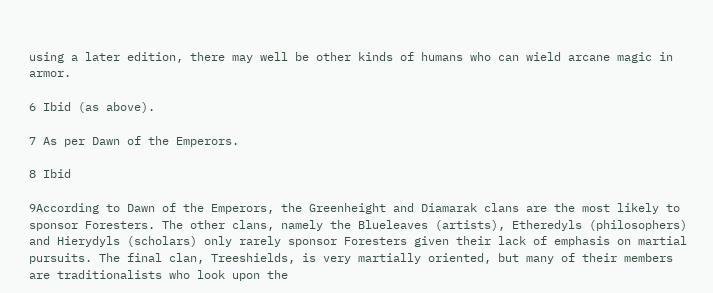using a later edition, there may well be other kinds of humans who can wield arcane magic in armor.

6 Ibid (as above).

7 As per Dawn of the Emperors.

8 Ibid

9According to Dawn of the Emperors, the Greenheight and Diamarak clans are the most likely to sponsor Foresters. The other clans, namely the Blueleaves (artists), Etheredyls (philosophers) and Hierydyls (scholars) only rarely sponsor Foresters given their lack of emphasis on martial pursuits. The final clan, Treeshields, is very martially oriented, but many of their members are traditionalists who look upon the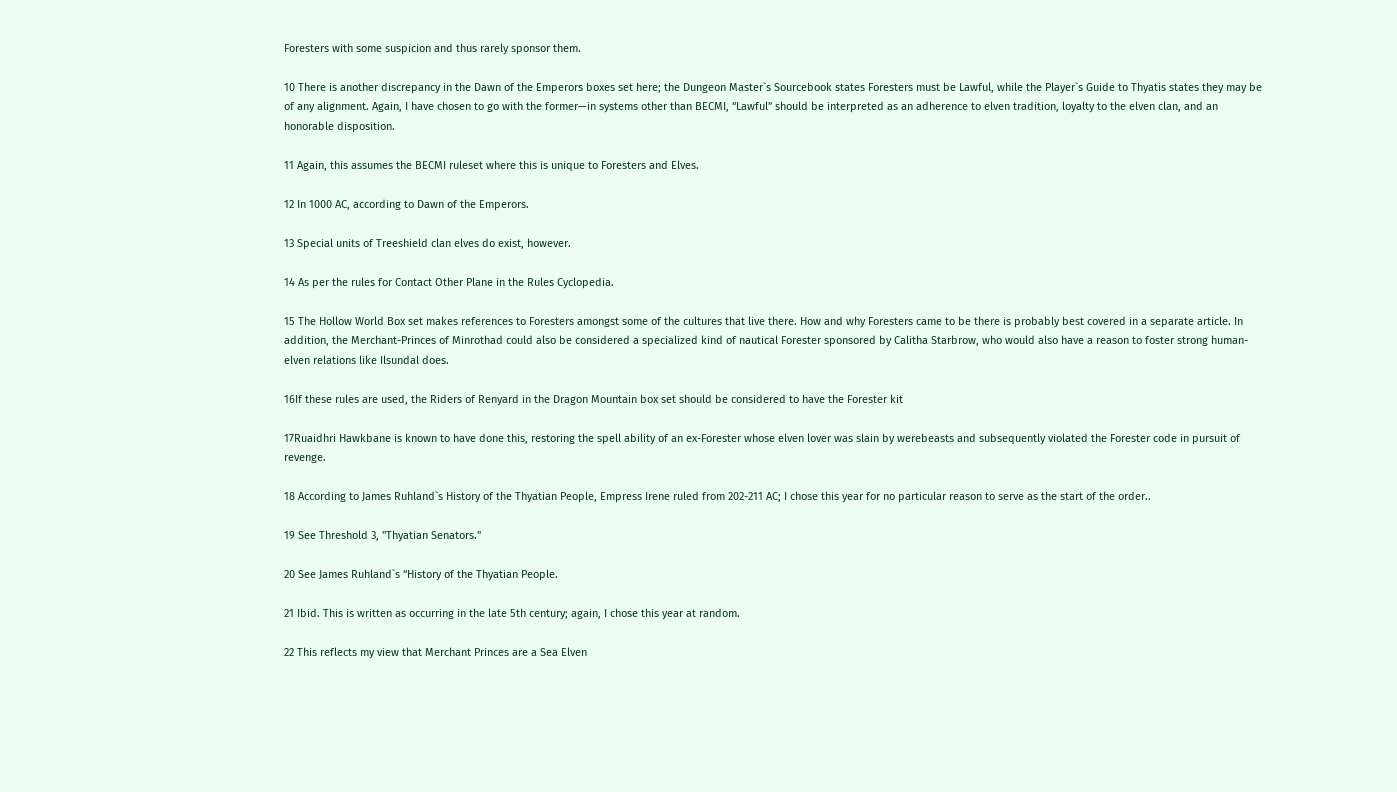Foresters with some suspicion and thus rarely sponsor them.

10 There is another discrepancy in the Dawn of the Emperors boxes set here; the Dungeon Master`s Sourcebook states Foresters must be Lawful, while the Player`s Guide to Thyatis states they may be of any alignment. Again, I have chosen to go with the former—in systems other than BECMI, “Lawful” should be interpreted as an adherence to elven tradition, loyalty to the elven clan, and an honorable disposition.

11 Again, this assumes the BECMI ruleset where this is unique to Foresters and Elves.

12 In 1000 AC, according to Dawn of the Emperors.

13 Special units of Treeshield clan elves do exist, however.

14 As per the rules for Contact Other Plane in the Rules Cyclopedia.

15 The Hollow World Box set makes references to Foresters amongst some of the cultures that live there. How and why Foresters came to be there is probably best covered in a separate article. In addition, the Merchant-Princes of Minrothad could also be considered a specialized kind of nautical Forester sponsored by Calitha Starbrow, who would also have a reason to foster strong human-elven relations like Ilsundal does.

16If these rules are used, the Riders of Renyard in the Dragon Mountain box set should be considered to have the Forester kit

17Ruaidhri Hawkbane is known to have done this, restoring the spell ability of an ex-Forester whose elven lover was slain by werebeasts and subsequently violated the Forester code in pursuit of revenge.

18 According to James Ruhland`s History of the Thyatian People, Empress Irene ruled from 202-211 AC; I chose this year for no particular reason to serve as the start of the order..

19 See Threshold 3, "Thyatian Senators."

20 See James Ruhland`s “History of the Thyatian People.

21 Ibid. This is written as occurring in the late 5th century; again, I chose this year at random.

22 This reflects my view that Merchant Princes are a Sea Elven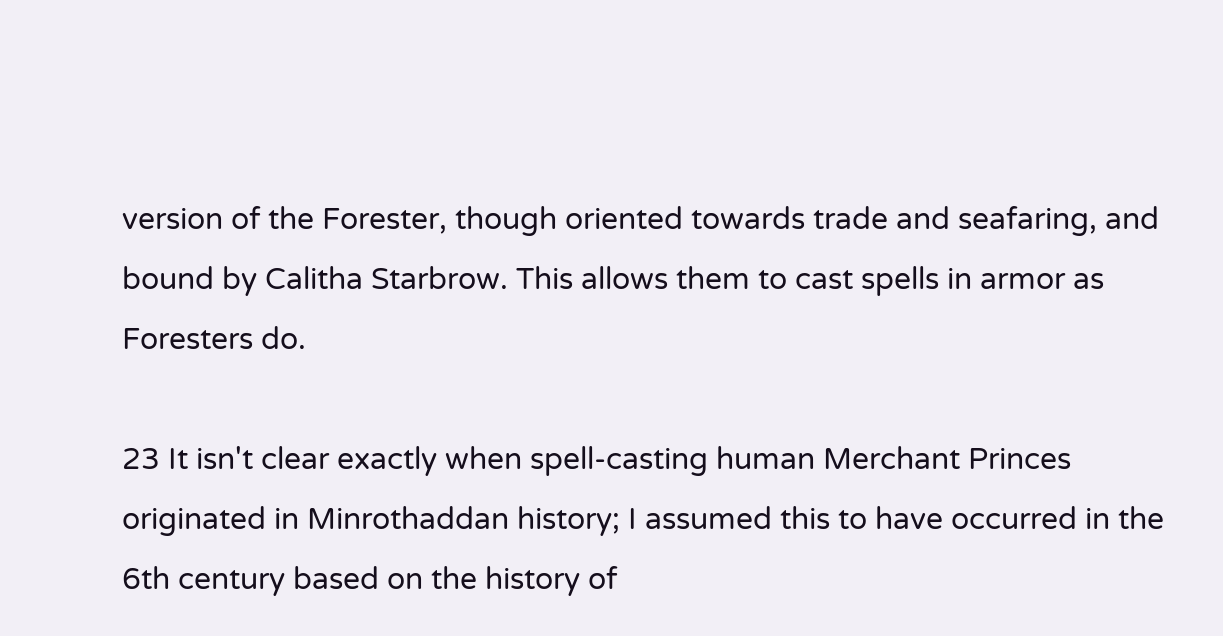version of the Forester, though oriented towards trade and seafaring, and bound by Calitha Starbrow. This allows them to cast spells in armor as Foresters do.

23 It isn't clear exactly when spell-casting human Merchant Princes originated in Minrothaddan history; I assumed this to have occurred in the 6th century based on the history of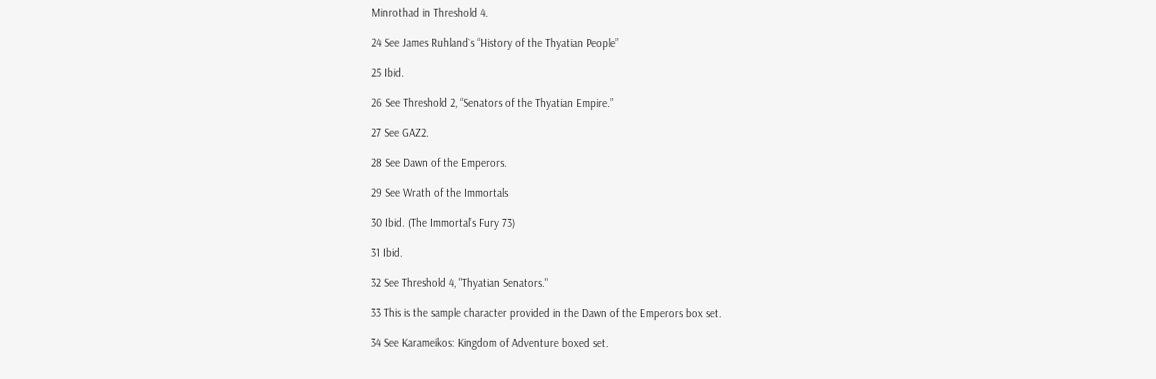Minrothad in Threshold 4.

24 See James Ruhland`s “History of the Thyatian People”

25 Ibid.

26 See Threshold 2, “Senators of the Thyatian Empire.”

27 See GAZ2.

28 See Dawn of the Emperors.

29 See Wrath of the Immortals

30 Ibid. (The Immortal’s Fury 73)

31 Ibid.

32 See Threshold 4, "Thyatian Senators."

33 This is the sample character provided in the Dawn of the Emperors box set.

34 See Karameikos: Kingdom of Adventure boxed set.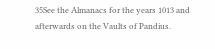35See the Almanacs for the years 1013 and afterwards on the Vaults of Pandius.